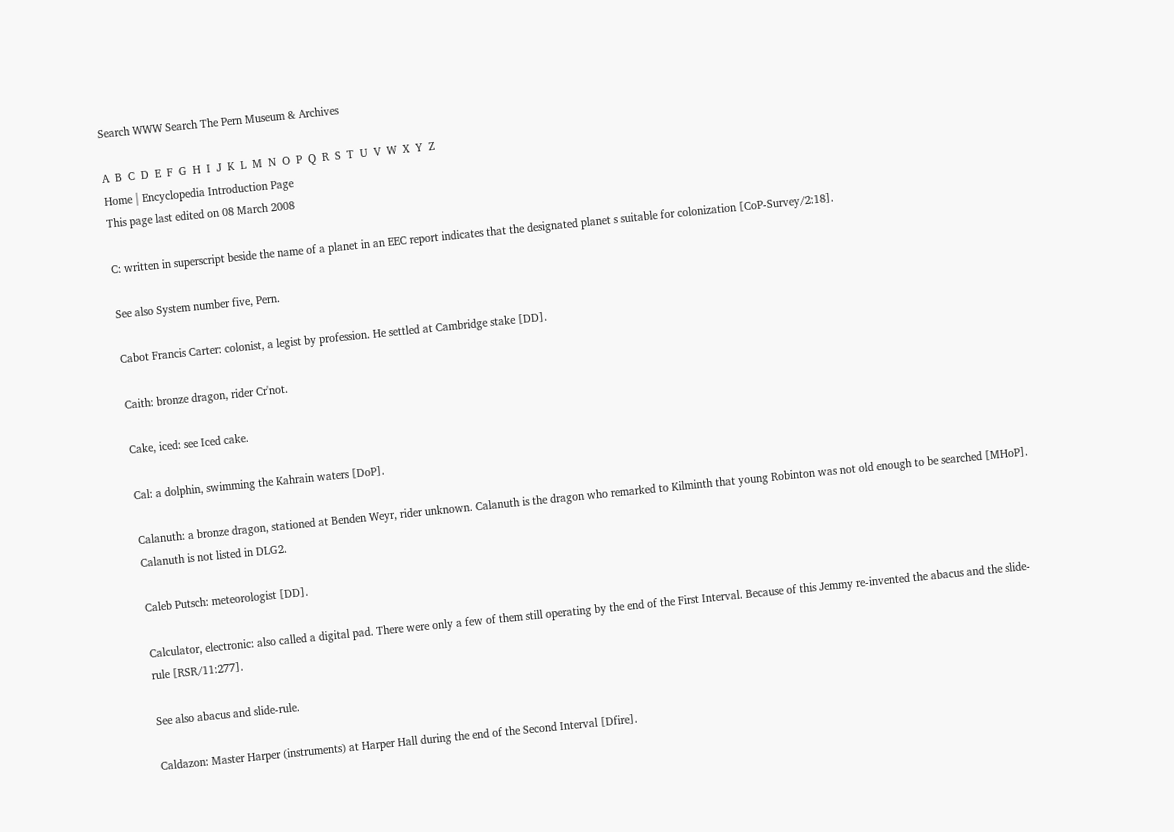Search WWW Search The Pern Museum & Archives

A  B  C  D  E  F  G  H  I  J  K  L  M  N  O  P  Q  R  S  T  U  V  W  X  Y  Z
Home | Encyclopedia Introduction Page
This page last edited on 08 March 2008

C: written in superscript beside the name of a planet in an EEC report indicates that the designated planet s suitable for colonization [CoP-Survey/2:18].

See also System number five, Pern.

Cabot Francis Carter: colonist, a legist by profession. He settled at Cambridge stake [DD].

Caith: bronze dragon, rider Cr'not.

Cake, iced: see Iced cake.

Cal: a dolphin, swimming the Kahrain waters [DoP].

Calanuth: a bronze dragon, stationed at Benden Weyr, rider unknown. Calanuth is the dragon who remarked to Kilminth that young Robinton was not old enough to be searched [MHoP]. Calanuth is not listed in DLG2.

Caleb Putsch: meteorologist [DD].

Calculator, electronic: also called a digital pad. There were only a few of them still operating by the end of the First Interval. Because of this Jemmy re-invented the abacus and the slide-rule [RSR/11:277].

See also abacus and slide-rule.

Caldazon: Master Harper (instruments) at Harper Hall during the end of the Second Interval [Dfire].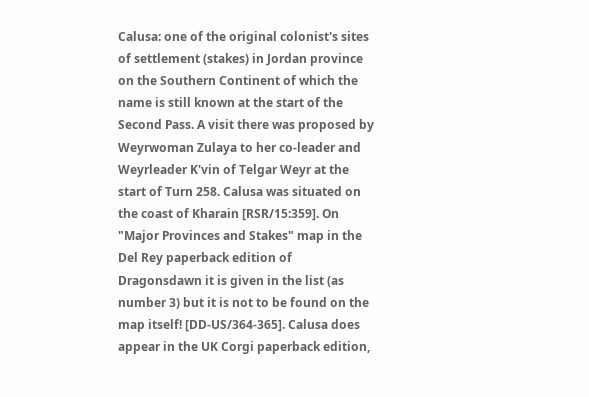Calusa: one of the original colonist's sites of settlement (stakes) in Jordan province on the Southern Continent of which the name is still known at the start of the Second Pass. A visit there was proposed by Weyrwoman Zulaya to her co-leader and Weyrleader K'vin of Telgar Weyr at the start of Turn 258. Calusa was situated on the coast of Kharain [RSR/15:359]. On "Major Provinces and Stakes" map in the Del Rey paperback edition of Dragonsdawn it is given in the list (as number 3) but it is not to be found on the map itself! [DD-US/364-365]. Calusa does appear in the UK Corgi paperback edition,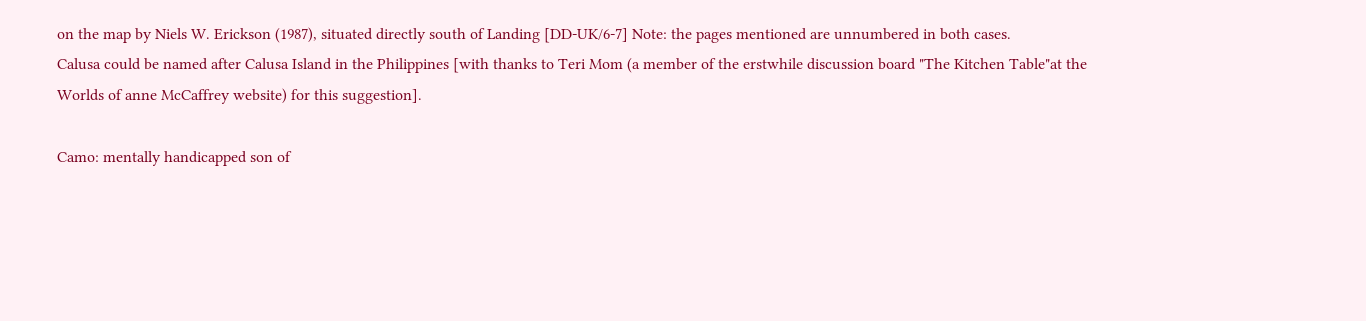on the map by Niels W. Erickson (1987), situated directly south of Landing [DD-UK/6-7] Note: the pages mentioned are unnumbered in both cases.
Calusa could be named after Calusa Island in the Philippines [with thanks to Teri Mom (a member of the erstwhile discussion board "The Kitchen Table"at the Worlds of anne McCaffrey website) for this suggestion].

Camo: mentally handicapped son of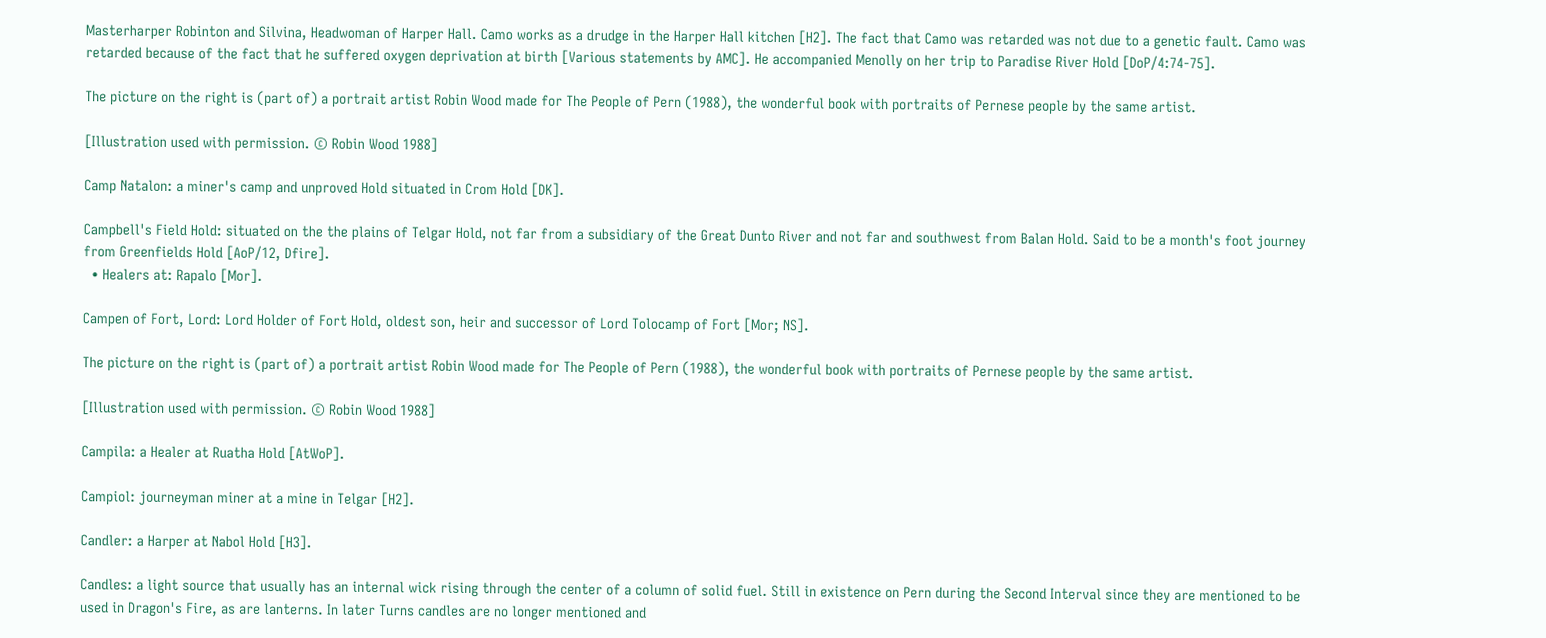Masterharper Robinton and Silvina, Headwoman of Harper Hall. Camo works as a drudge in the Harper Hall kitchen [H2]. The fact that Camo was retarded was not due to a genetic fault. Camo was retarded because of the fact that he suffered oxygen deprivation at birth [Various statements by AMC]. He accompanied Menolly on her trip to Paradise River Hold [DoP/4:74-75].

The picture on the right is (part of) a portrait artist Robin Wood made for The People of Pern (1988), the wonderful book with portraits of Pernese people by the same artist.

[Illustration used with permission. © Robin Wood 1988]

Camp Natalon: a miner's camp and unproved Hold situated in Crom Hold [DK].

Campbell's Field Hold: situated on the the plains of Telgar Hold, not far from a subsidiary of the Great Dunto River and not far and southwest from Balan Hold. Said to be a month's foot journey from Greenfields Hold [AoP/12, Dfire].
  • Healers at: Rapalo [Mor].

Campen of Fort, Lord: Lord Holder of Fort Hold, oldest son, heir and successor of Lord Tolocamp of Fort [Mor; NS].

The picture on the right is (part of) a portrait artist Robin Wood made for The People of Pern (1988), the wonderful book with portraits of Pernese people by the same artist.

[Illustration used with permission. © Robin Wood 1988]

Campila: a Healer at Ruatha Hold [AtWoP].

Campiol: journeyman miner at a mine in Telgar [H2].

Candler: a Harper at Nabol Hold [H3].

Candles: a light source that usually has an internal wick rising through the center of a column of solid fuel. Still in existence on Pern during the Second Interval since they are mentioned to be used in Dragon's Fire, as are lanterns. In later Turns candles are no longer mentioned and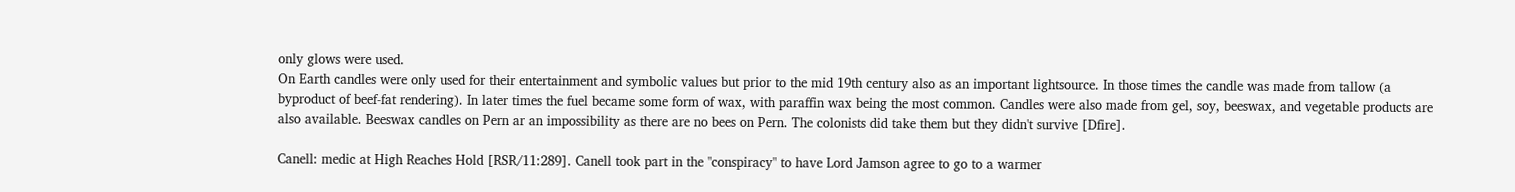only glows were used.
On Earth candles were only used for their entertainment and symbolic values but prior to the mid 19th century also as an important lightsource. In those times the candle was made from tallow (a byproduct of beef-fat rendering). In later times the fuel became some form of wax, with paraffin wax being the most common. Candles were also made from gel, soy, beeswax, and vegetable products are also available. Beeswax candles on Pern ar an impossibility as there are no bees on Pern. The colonists did take them but they didn't survive [Dfire].

Canell: medic at High Reaches Hold [RSR/11:289]. Canell took part in the "conspiracy" to have Lord Jamson agree to go to a warmer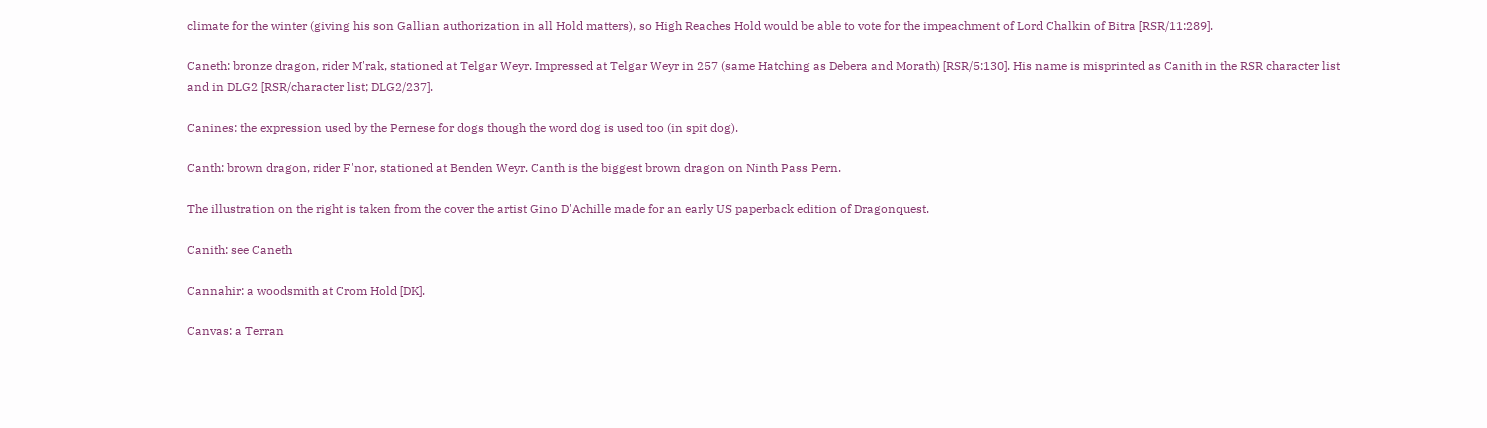climate for the winter (giving his son Gallian authorization in all Hold matters), so High Reaches Hold would be able to vote for the impeachment of Lord Chalkin of Bitra [RSR/11:289].

Caneth: bronze dragon, rider M'rak, stationed at Telgar Weyr. Impressed at Telgar Weyr in 257 (same Hatching as Debera and Morath) [RSR/5:130]. His name is misprinted as Canith in the RSR character list and in DLG2 [RSR/character list; DLG2/237].

Canines: the expression used by the Pernese for dogs though the word dog is used too (in spit dog).

Canth: brown dragon, rider F'nor, stationed at Benden Weyr. Canth is the biggest brown dragon on Ninth Pass Pern.

The illustration on the right is taken from the cover the artist Gino D'Achille made for an early US paperback edition of Dragonquest.

Canith: see Caneth

Cannahir: a woodsmith at Crom Hold [DK].

Canvas: a Terran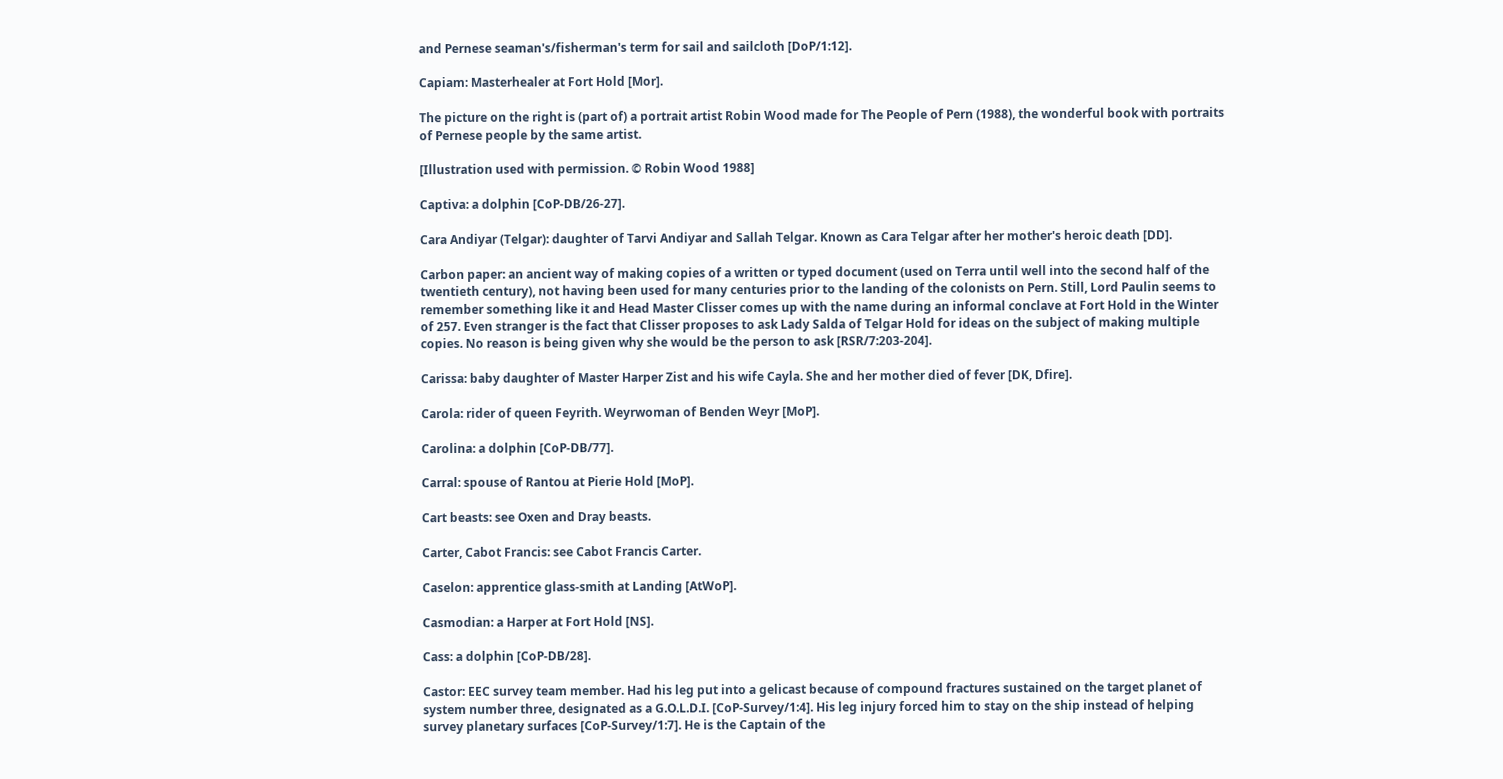and Pernese seaman's/fisherman's term for sail and sailcloth [DoP/1:12].

Capiam: Masterhealer at Fort Hold [Mor].

The picture on the right is (part of) a portrait artist Robin Wood made for The People of Pern (1988), the wonderful book with portraits of Pernese people by the same artist.

[Illustration used with permission. © Robin Wood 1988]

Captiva: a dolphin [CoP-DB/26-27].

Cara Andiyar (Telgar): daughter of Tarvi Andiyar and Sallah Telgar. Known as Cara Telgar after her mother's heroic death [DD].

Carbon paper: an ancient way of making copies of a written or typed document (used on Terra until well into the second half of the twentieth century), not having been used for many centuries prior to the landing of the colonists on Pern. Still, Lord Paulin seems to remember something like it and Head Master Clisser comes up with the name during an informal conclave at Fort Hold in the Winter of 257. Even stranger is the fact that Clisser proposes to ask Lady Salda of Telgar Hold for ideas on the subject of making multiple copies. No reason is being given why she would be the person to ask [RSR/7:203-204].

Carissa: baby daughter of Master Harper Zist and his wife Cayla. She and her mother died of fever [DK, Dfire].

Carola: rider of queen Feyrith. Weyrwoman of Benden Weyr [MoP].

Carolina: a dolphin [CoP-DB/77].

Carral: spouse of Rantou at Pierie Hold [MoP].

Cart beasts: see Oxen and Dray beasts.

Carter, Cabot Francis: see Cabot Francis Carter.

Caselon: apprentice glass-smith at Landing [AtWoP].

Casmodian: a Harper at Fort Hold [NS].

Cass: a dolphin [CoP-DB/28].

Castor: EEC survey team member. Had his leg put into a gelicast because of compound fractures sustained on the target planet of system number three, designated as a G.O.L.D.I. [CoP-Survey/1:4]. His leg injury forced him to stay on the ship instead of helping survey planetary surfaces [CoP-Survey/1:7]. He is the Captain of the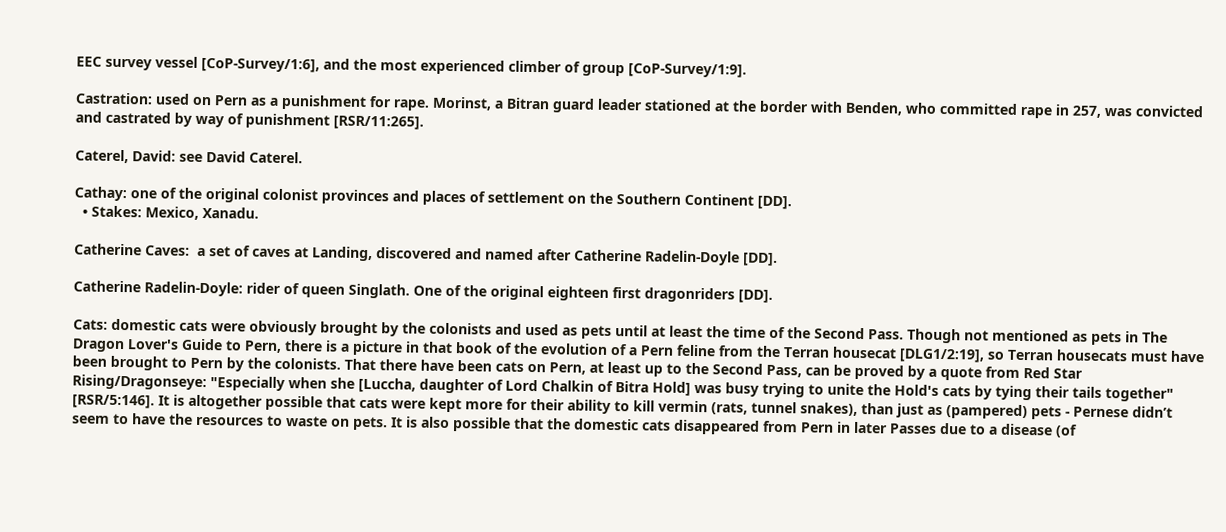EEC survey vessel [CoP-Survey/1:6], and the most experienced climber of group [CoP-Survey/1:9].

Castration: used on Pern as a punishment for rape. Morinst, a Bitran guard leader stationed at the border with Benden, who committed rape in 257, was convicted and castrated by way of punishment [RSR/11:265].

Caterel, David: see David Caterel.

Cathay: one of the original colonist provinces and places of settlement on the Southern Continent [DD].
  • Stakes: Mexico, Xanadu.

Catherine Caves:  a set of caves at Landing, discovered and named after Catherine Radelin-Doyle [DD].

Catherine Radelin-Doyle: rider of queen Singlath. One of the original eighteen first dragonriders [DD].

Cats: domestic cats were obviously brought by the colonists and used as pets until at least the time of the Second Pass. Though not mentioned as pets in The Dragon Lover's Guide to Pern, there is a picture in that book of the evolution of a Pern feline from the Terran housecat [DLG1/2:19], so Terran housecats must have been brought to Pern by the colonists. That there have been cats on Pern, at least up to the Second Pass, can be proved by a quote from Red Star Rising/Dragonseye: "Especially when she [Luccha, daughter of Lord Chalkin of Bitra Hold] was busy trying to unite the Hold's cats by tying their tails together" [RSR/5:146]. It is altogether possible that cats were kept more for their ability to kill vermin (rats, tunnel snakes), than just as (pampered) pets - Pernese didn’t seem to have the resources to waste on pets. It is also possible that the domestic cats disappeared from Pern in later Passes due to a disease (of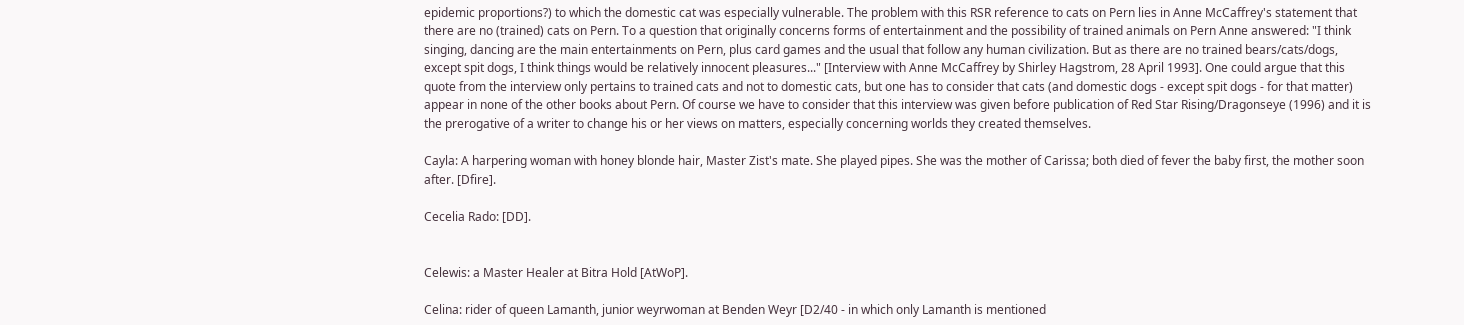epidemic proportions?) to which the domestic cat was especially vulnerable. The problem with this RSR reference to cats on Pern lies in Anne McCaffrey's statement that there are no (trained) cats on Pern. To a question that originally concerns forms of entertainment and the possibility of trained animals on Pern Anne answered: "I think singing, dancing are the main entertainments on Pern, plus card games and the usual that follow any human civilization. But as there are no trained bears/cats/dogs, except spit dogs, I think things would be relatively innocent pleasures..." [Interview with Anne McCaffrey by Shirley Hagstrom, 28 April 1993]. One could argue that this quote from the interview only pertains to trained cats and not to domestic cats, but one has to consider that cats (and domestic dogs - except spit dogs - for that matter) appear in none of the other books about Pern. Of course we have to consider that this interview was given before publication of Red Star Rising/Dragonseye (1996) and it is the prerogative of a writer to change his or her views on matters, especially concerning worlds they created themselves.

Cayla: A harpering woman with honey blonde hair, Master Zist's mate. She played pipes. She was the mother of Carissa; both died of fever the baby first, the mother soon after. [Dfire].

Cecelia Rado: [DD].


Celewis: a Master Healer at Bitra Hold [AtWoP].

Celina: rider of queen Lamanth, junior weyrwoman at Benden Weyr [D2/40 - in which only Lamanth is mentioned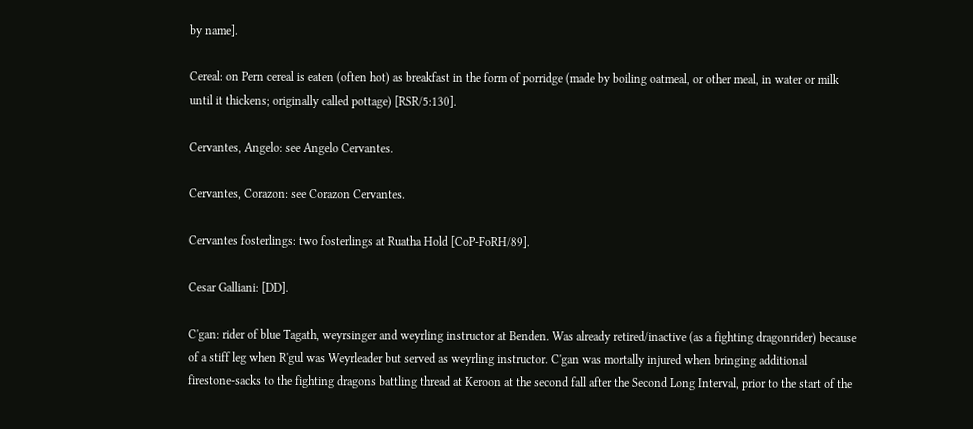by name].

Cereal: on Pern cereal is eaten (often hot) as breakfast in the form of porridge (made by boiling oatmeal, or other meal, in water or milk until it thickens; originally called pottage) [RSR/5:130].

Cervantes, Angelo: see Angelo Cervantes.

Cervantes, Corazon: see Corazon Cervantes.

Cervantes fosterlings: two fosterlings at Ruatha Hold [CoP-FoRH/89].

Cesar Galliani: [DD].

C'gan: rider of blue Tagath, weyrsinger and weyrling instructor at Benden. Was already retired/inactive (as a fighting dragonrider) because of a stiff leg when R'gul was Weyrleader but served as weyrling instructor. C'gan was mortally injured when bringing additional firestone-sacks to the fighting dragons battling thread at Keroon at the second fall after the Second Long Interval, prior to the start of the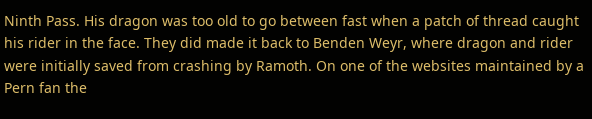Ninth Pass. His dragon was too old to go between fast when a patch of thread caught his rider in the face. They did made it back to Benden Weyr, where dragon and rider were initially saved from crashing by Ramoth. On one of the websites maintained by a Pern fan the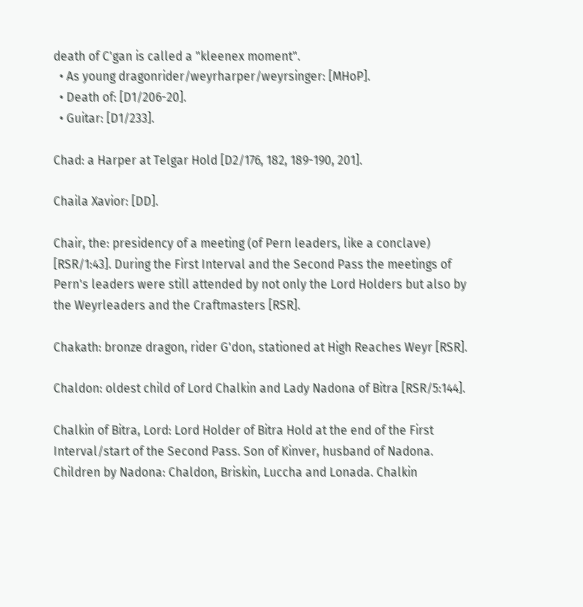death of C'gan is called a "kleenex moment".
  • As young dragonrider/weyrharper/weyrsinger: [MHoP].
  • Death of: [D1/206-20].
  • Guitar: [D1/233].

Chad: a Harper at Telgar Hold [D2/176, 182, 189-190, 201].

Chaila Xavior: [DD].

Chair, the: presidency of a meeting (of Pern leaders, like a conclave) [RSR/1:43]. During the First Interval and the Second Pass the meetings of Pern's leaders were still attended by not only the Lord Holders but also by the Weyrleaders and the Craftmasters [RSR].

Chakath: bronze dragon, rider G'don, stationed at High Reaches Weyr [RSR].

Chaldon: oldest child of Lord Chalkin and Lady Nadona of Bitra [RSR/5:144].

Chalkin of Bitra, Lord: Lord Holder of Bitra Hold at the end of the First Interval/start of the Second Pass. Son of Kinver, husband of Nadona. Children by Nadona: Chaldon, Briskin, Luccha and Lonada. Chalkin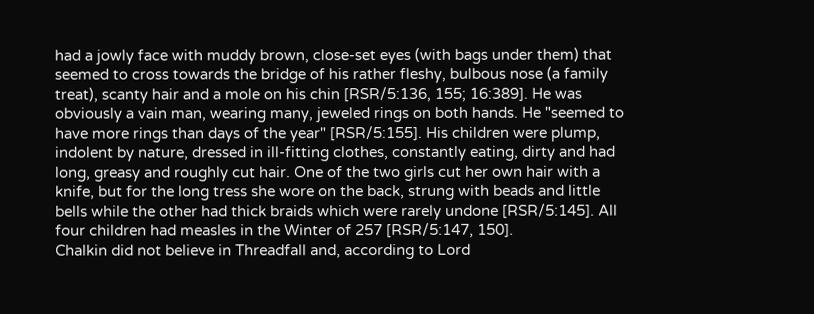had a jowly face with muddy brown, close-set eyes (with bags under them) that seemed to cross towards the bridge of his rather fleshy, bulbous nose (a family treat), scanty hair and a mole on his chin [RSR/5:136, 155; 16:389]. He was obviously a vain man, wearing many, jeweled rings on both hands. He "seemed to have more rings than days of the year" [RSR/5:155]. His children were plump, indolent by nature, dressed in ill-fitting clothes, constantly eating, dirty and had long, greasy and roughly cut hair. One of the two girls cut her own hair with a knife, but for the long tress she wore on the back, strung with beads and little bells while the other had thick braids which were rarely undone [RSR/5:145]. All four children had measles in the Winter of 257 [RSR/5:147, 150].
Chalkin did not believe in Threadfall and, according to Lord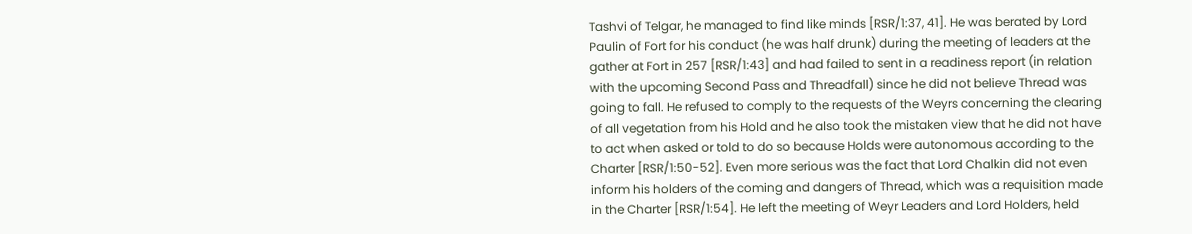Tashvi of Telgar, he managed to find like minds [RSR/1:37, 41]. He was berated by Lord Paulin of Fort for his conduct (he was half drunk) during the meeting of leaders at the gather at Fort in 257 [RSR/1:43] and had failed to sent in a readiness report (in relation with the upcoming Second Pass and Threadfall) since he did not believe Thread was going to fall. He refused to comply to the requests of the Weyrs concerning the clearing of all vegetation from his Hold and he also took the mistaken view that he did not have to act when asked or told to do so because Holds were autonomous according to the Charter [RSR/1:50-52]. Even more serious was the fact that Lord Chalkin did not even inform his holders of the coming and dangers of Thread, which was a requisition made in the Charter [RSR/1:54]. He left the meeting of Weyr Leaders and Lord Holders, held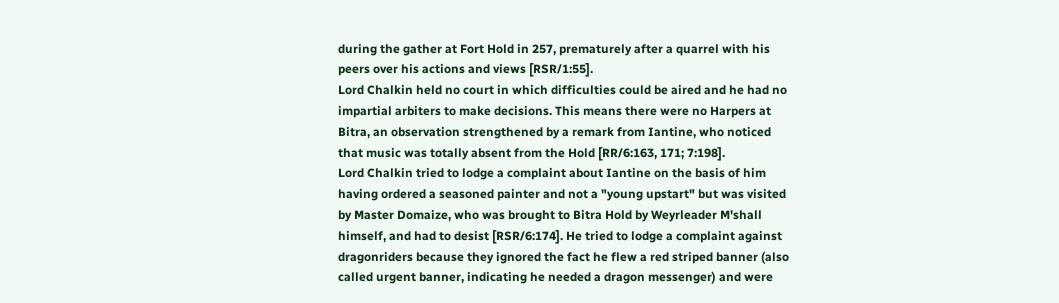during the gather at Fort Hold in 257, prematurely after a quarrel with his peers over his actions and views [RSR/1:55].
Lord Chalkin held no court in which difficulties could be aired and he had no impartial arbiters to make decisions. This means there were no Harpers at Bitra, an observation strengthened by a remark from Iantine, who noticed that music was totally absent from the Hold [RR/6:163, 171; 7:198].
Lord Chalkin tried to lodge a complaint about Iantine on the basis of him having ordered a seasoned painter and not a "young upstart" but was visited by Master Domaize, who was brought to Bitra Hold by Weyrleader M'shall himself, and had to desist [RSR/6:174]. He tried to lodge a complaint against dragonriders because they ignored the fact he flew a red striped banner (also called urgent banner, indicating he needed a dragon messenger) and were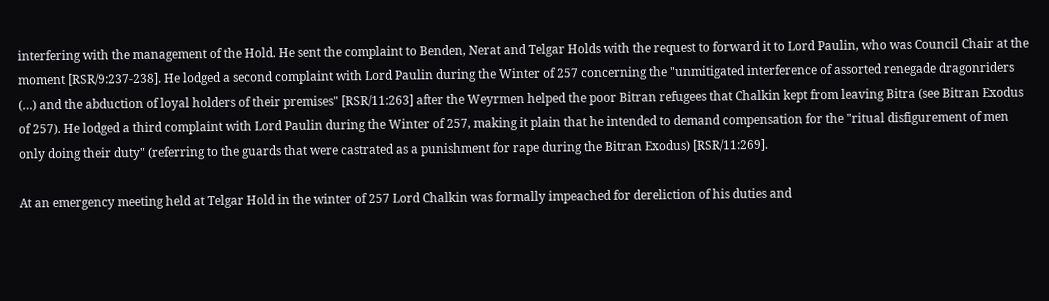interfering with the management of the Hold. He sent the complaint to Benden, Nerat and Telgar Holds with the request to forward it to Lord Paulin, who was Council Chair at the moment [RSR/9:237-238]. He lodged a second complaint with Lord Paulin during the Winter of 257 concerning the "unmitigated interference of assorted renegade dragonriders (…) and the abduction of loyal holders of their premises" [RSR/11:263] after the Weyrmen helped the poor Bitran refugees that Chalkin kept from leaving Bitra (see Bitran Exodus of 257). He lodged a third complaint with Lord Paulin during the Winter of 257, making it plain that he intended to demand compensation for the "ritual disfigurement of men only doing their duty" (referring to the guards that were castrated as a punishment for rape during the Bitran Exodus) [RSR/11:269].

At an emergency meeting held at Telgar Hold in the winter of 257 Lord Chalkin was formally impeached for dereliction of his duties and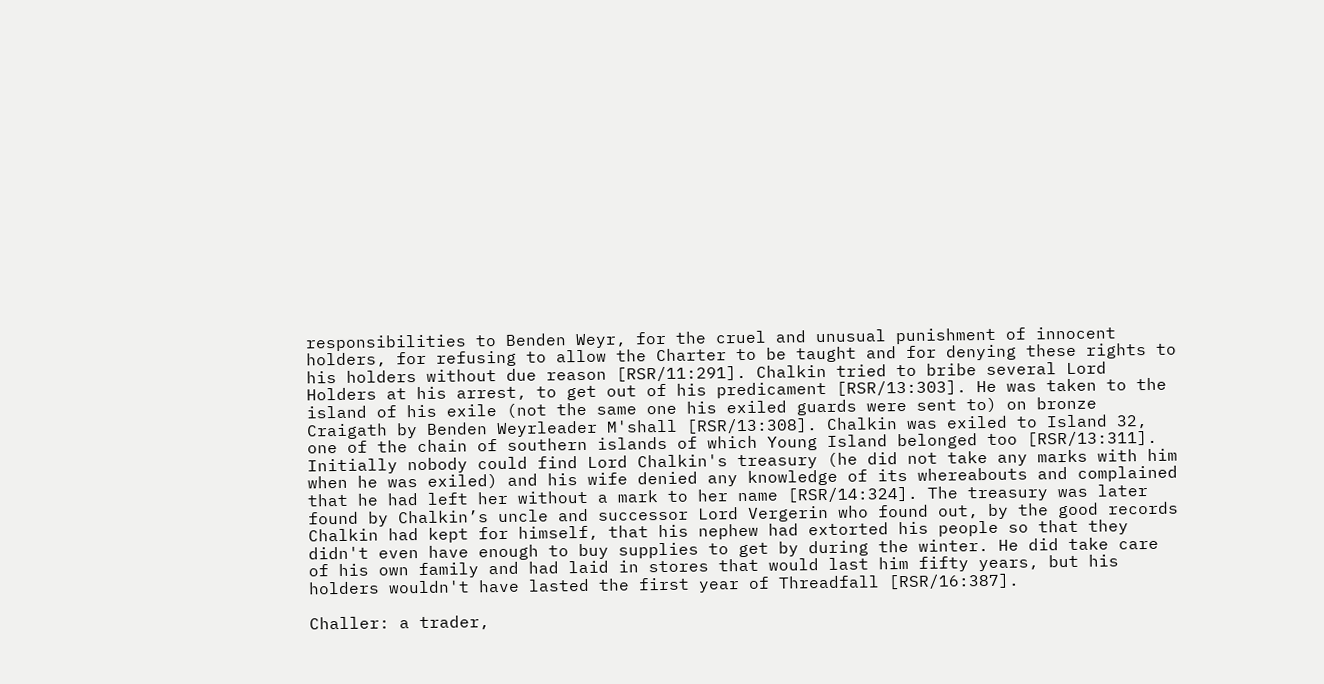responsibilities to Benden Weyr, for the cruel and unusual punishment of innocent holders, for refusing to allow the Charter to be taught and for denying these rights to his holders without due reason [RSR/11:291]. Chalkin tried to bribe several Lord Holders at his arrest, to get out of his predicament [RSR/13:303]. He was taken to the island of his exile (not the same one his exiled guards were sent to) on bronze Craigath by Benden Weyrleader M'shall [RSR/13:308]. Chalkin was exiled to Island 32, one of the chain of southern islands of which Young Island belonged too [RSR/13:311].
Initially nobody could find Lord Chalkin's treasury (he did not take any marks with him when he was exiled) and his wife denied any knowledge of its whereabouts and complained that he had left her without a mark to her name [RSR/14:324]. The treasury was later found by Chalkin’s uncle and successor Lord Vergerin who found out, by the good records Chalkin had kept for himself, that his nephew had extorted his people so that they didn't even have enough to buy supplies to get by during the winter. He did take care of his own family and had laid in stores that would last him fifty years, but his holders wouldn't have lasted the first year of Threadfall [RSR/16:387].

Challer: a trader,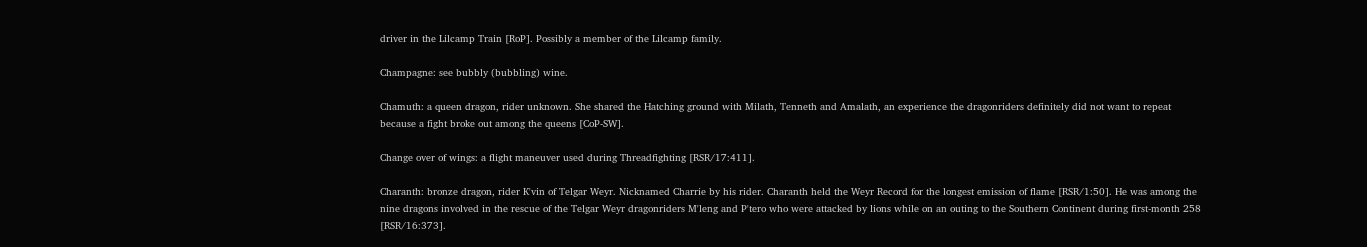driver in the Lilcamp Train [RoP]. Possibly a member of the Lilcamp family.

Champagne: see bubbly (bubbling) wine.

Chamuth: a queen dragon, rider unknown. She shared the Hatching ground with Milath, Tenneth and Amalath, an experience the dragonriders definitely did not want to repeat because a fight broke out among the queens [CoP-SW].

Change over of wings: a flight maneuver used during Threadfighting [RSR/17:411].

Charanth: bronze dragon, rider K'vin of Telgar Weyr. Nicknamed Charrie by his rider. Charanth held the Weyr Record for the longest emission of flame [RSR/1:50]. He was among the nine dragons involved in the rescue of the Telgar Weyr dragonriders M'leng and P'tero who were attacked by lions while on an outing to the Southern Continent during first-month 258 [RSR/16:373].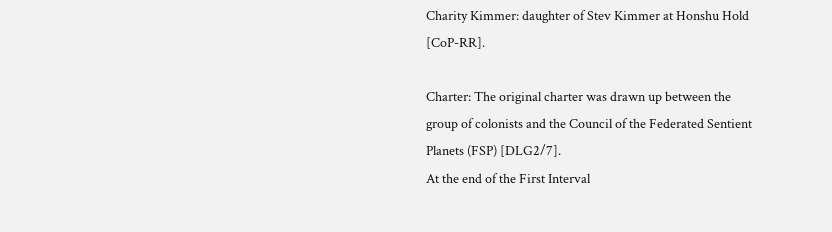Charity Kimmer: daughter of Stev Kimmer at Honshu Hold [CoP-RR].

Charter: The original charter was drawn up between the group of colonists and the Council of the Federated Sentient Planets (FSP) [DLG2/7].
At the end of the First Interval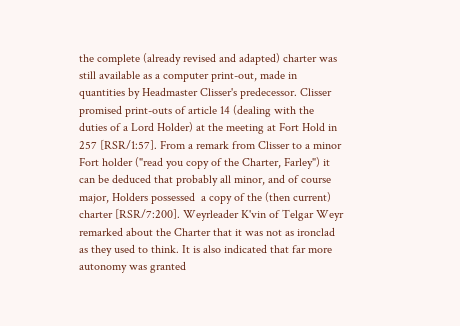the complete (already revised and adapted) charter was still available as a computer print-out, made in quantities by Headmaster Clisser's predecessor. Clisser promised print-outs of article 14 (dealing with the duties of a Lord Holder) at the meeting at Fort Hold in 257 [RSR/1:57]. From a remark from Clisser to a minor Fort holder ("read you copy of the Charter, Farley") it can be deduced that probably all minor, and of course major, Holders possessed  a copy of the (then current) charter [RSR/7:200]. Weyrleader K'vin of Telgar Weyr remarked about the Charter that it was not as ironclad as they used to think. It is also indicated that far more autonomy was granted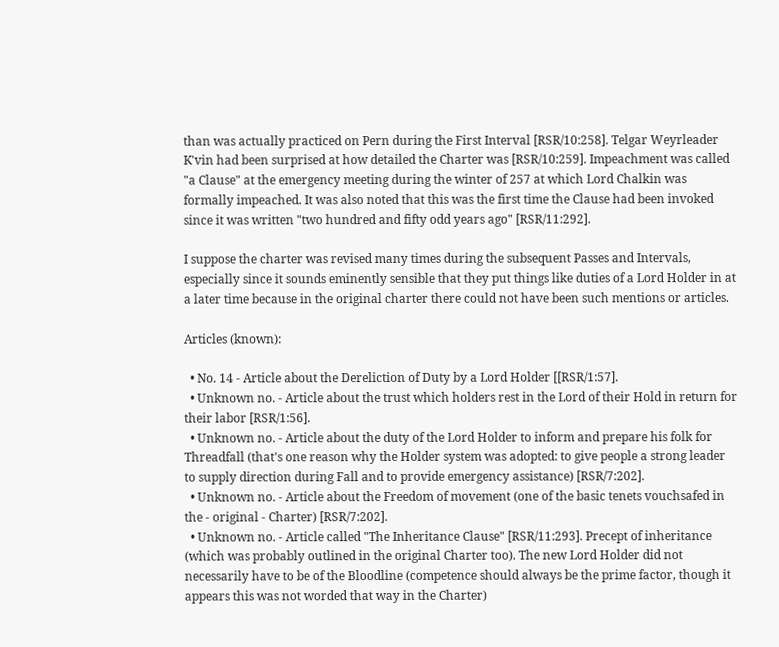than was actually practiced on Pern during the First Interval [RSR/10:258]. Telgar Weyrleader K'vin had been surprised at how detailed the Charter was [RSR/10:259]. Impeachment was called "a Clause" at the emergency meeting during the winter of 257 at which Lord Chalkin was formally impeached. It was also noted that this was the first time the Clause had been invoked since it was written "two hundred and fifty odd years ago" [RSR/11:292].

I suppose the charter was revised many times during the subsequent Passes and Intervals, especially since it sounds eminently sensible that they put things like duties of a Lord Holder in at a later time because in the original charter there could not have been such mentions or articles.

Articles (known):

  • No. 14 - Article about the Dereliction of Duty by a Lord Holder [[RSR/1:57].
  • Unknown no. - Article about the trust which holders rest in the Lord of their Hold in return for their labor [RSR/1:56].
  • Unknown no. - Article about the duty of the Lord Holder to inform and prepare his folk for Threadfall (that's one reason why the Holder system was adopted: to give people a strong leader to supply direction during Fall and to provide emergency assistance) [RSR/7:202].
  • Unknown no. - Article about the Freedom of movement (one of the basic tenets vouchsafed in the - original - Charter) [RSR/7:202].
  • Unknown no. - Article called "The Inheritance Clause" [RSR/11:293]. Precept of inheritance (which was probably outlined in the original Charter too). The new Lord Holder did not necessarily have to be of the Bloodline (competence should always be the prime factor, though it appears this was not worded that way in the Charter)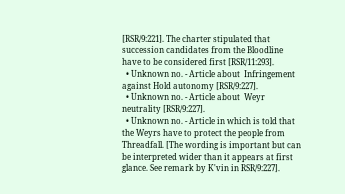[RSR/9:221]. The charter stipulated that succession candidates from the Bloodline have to be considered first [RSR/11:293].
  • Unknown no. - Article about  Infringement against Hold autonomy [RSR/9:227].
  • Unknown no. - Article about  Weyr neutrality [RSR/9:227].
  • Unknown no. - Article in which is told that the Weyrs have to protect the people from Threadfall. [The wording is important but can be interpreted wider than it appears at first glance. See remark by K'vin in RSR/9:227].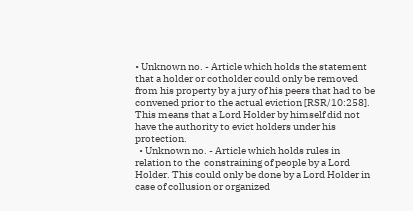• Unknown no. - Article which holds the statement that a holder or cotholder could only be removed from his property by a jury of his peers that had to be convened prior to the actual eviction [RSR/10:258]. This means that a Lord Holder by himself did not have the authority to evict holders under his protection.
  • Unknown no. - Article which holds rules in relation to the  constraining of people by a Lord Holder. This could only be done by a Lord Holder in case of collusion or organized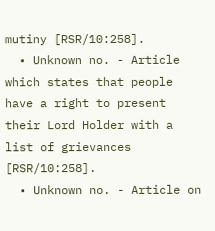mutiny [RSR/10:258].
  • Unknown no. - Article which states that people have a right to present their Lord Holder with a list of grievances [RSR/10:258].
  • Unknown no. - Article on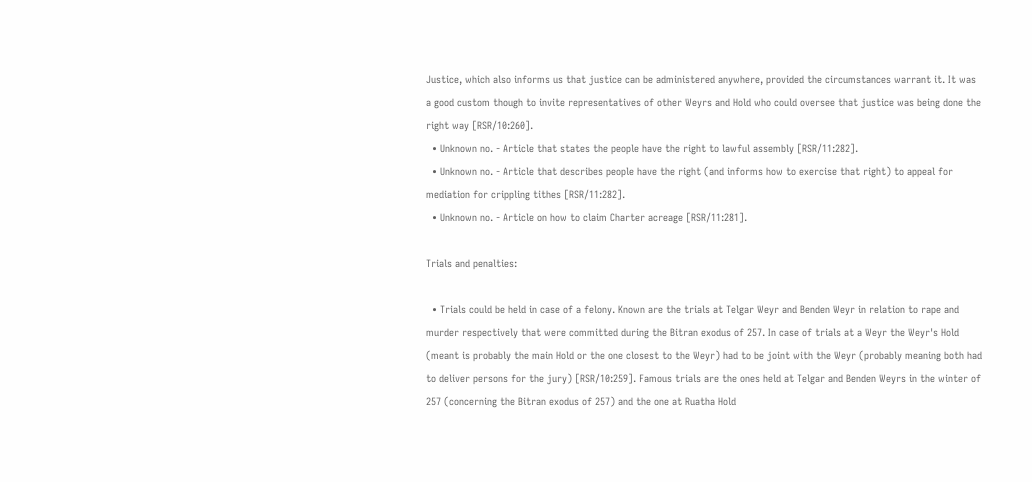Justice, which also informs us that justice can be administered anywhere, provided the circumstances warrant it. It was a good custom though to invite representatives of other Weyrs and Hold who could oversee that justice was being done the right way [RSR/10:260].
  • Unknown no. - Article that states the people have the right to lawful assembly [RSR/11:282].
  • Unknown no. - Article that describes people have the right (and informs how to exercise that right) to appeal for mediation for crippling tithes [RSR/11:282].
  • Unknown no. - Article on how to claim Charter acreage [RSR/11:281].

Trials and penalties:

  • Trials could be held in case of a felony. Known are the trials at Telgar Weyr and Benden Weyr in relation to rape and murder respectively that were committed during the Bitran exodus of 257. In case of trials at a Weyr the Weyr's Hold (meant is probably the main Hold or the one closest to the Weyr) had to be joint with the Weyr (probably meaning both had to deliver persons for the jury) [RSR/10:259]. Famous trials are the ones held at Telgar and Benden Weyrs in the winter of 257 (concerning the Bitran exodus of 257) and the one at Ruatha Hold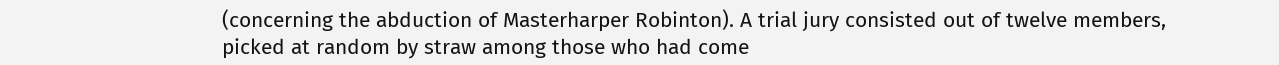(concerning the abduction of Masterharper Robinton). A trial jury consisted out of twelve members, picked at random by straw among those who had come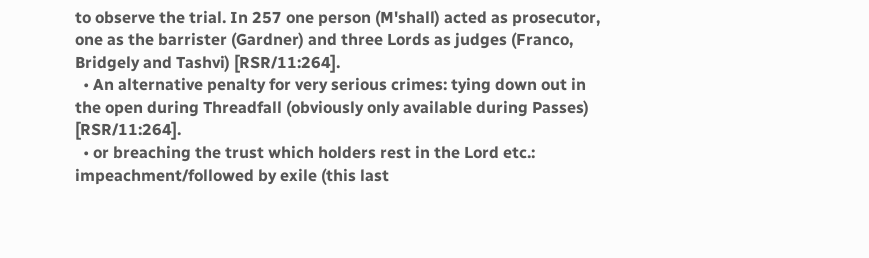to observe the trial. In 257 one person (M'shall) acted as prosecutor, one as the barrister (Gardner) and three Lords as judges (Franco, Bridgely and Tashvi) [RSR/11:264].
  • An alternative penalty for very serious crimes: tying down out in the open during Threadfall (obviously only available during Passes) [RSR/11:264].
  • or breaching the trust which holders rest in the Lord etc.: impeachment/followed by exile (this last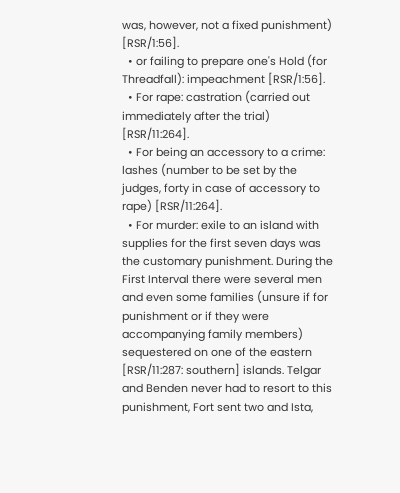was, however, not a fixed punishment) [RSR/1:56].
  • or failing to prepare one's Hold (for Threadfall): impeachment [RSR/1:56].
  • For rape: castration (carried out immediately after the trial) [RSR/11:264].
  • For being an accessory to a crime: lashes (number to be set by the judges, forty in case of accessory to rape) [RSR/11:264].
  • For murder: exile to an island with supplies for the first seven days was the customary punishment. During the First Interval there were several men and even some families (unsure if for punishment or if they were accompanying family members) sequestered on one of the eastern [RSR/11:287: southern] islands. Telgar and Benden never had to resort to this punishment, Fort sent two and Ista,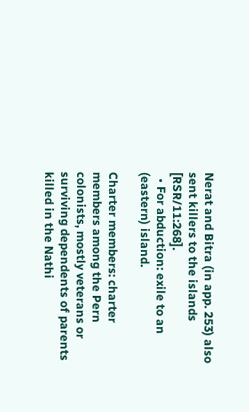Nerat and Bitra (in app. 253) also sent killers to the islands [RSR/11:268].
  • For abduction: exile to an (eastern) island.

Charter members: charter members among the Pern colonists, mostly veterans or surviving dependents of parents killed in the Nathi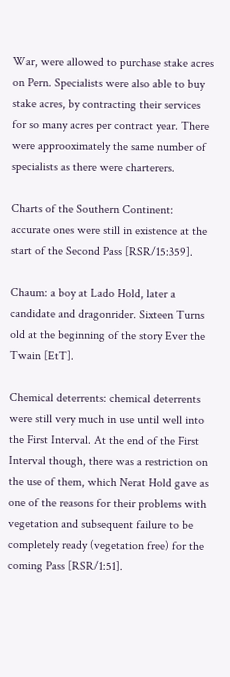War, were allowed to purchase stake acres on Pern. Specialists were also able to buy stake acres, by contracting their services for so many acres per contract year. There were approoximately the same number of specialists as there were charterers.

Charts of the Southern Continent: accurate ones were still in existence at the start of the Second Pass [RSR/15:359].

Chaum: a boy at Lado Hold, later a candidate and dragonrider. Sixteen Turns old at the beginning of the story Ever the Twain [EtT].

Chemical deterrents: chemical deterrents were still very much in use until well into the First Interval. At the end of the First Interval though, there was a restriction on the use of them, which Nerat Hold gave as one of the reasons for their problems with vegetation and subsequent failure to be completely ready (vegetation free) for the coming Pass [RSR/1:51].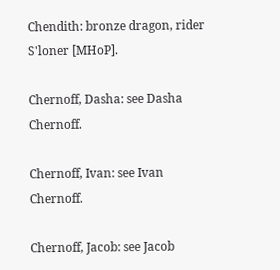Chendith: bronze dragon, rider S'loner [MHoP].

Chernoff, Dasha: see Dasha Chernoff.

Chernoff, Ivan: see Ivan Chernoff.

Chernoff, Jacob: see Jacob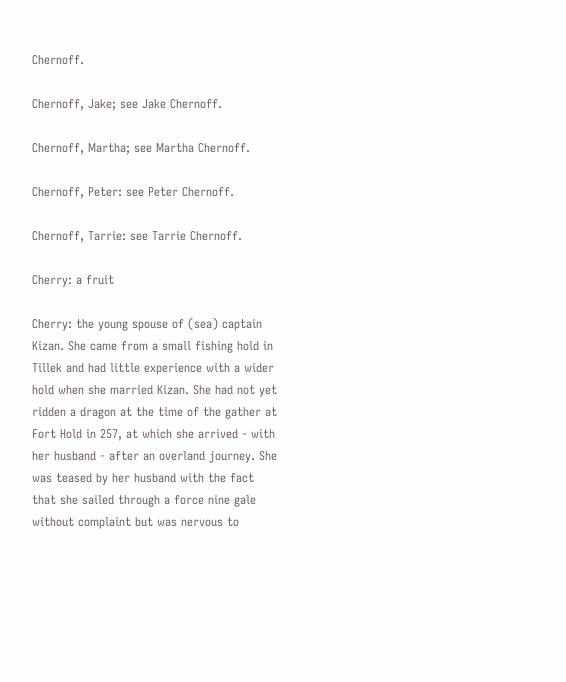Chernoff.

Chernoff, Jake; see Jake Chernoff.

Chernoff, Martha; see Martha Chernoff.

Chernoff, Peter: see Peter Chernoff.

Chernoff, Tarrie: see Tarrie Chernoff.

Cherry: a fruit

Cherry: the young spouse of (sea) captain Kizan. She came from a small fishing hold in Tillek and had little experience with a wider hold when she married Kizan. She had not yet ridden a dragon at the time of the gather at Fort Hold in 257, at which she arrived - with her husband - after an overland journey. She was teased by her husband with the fact that she sailed through a force nine gale without complaint but was nervous to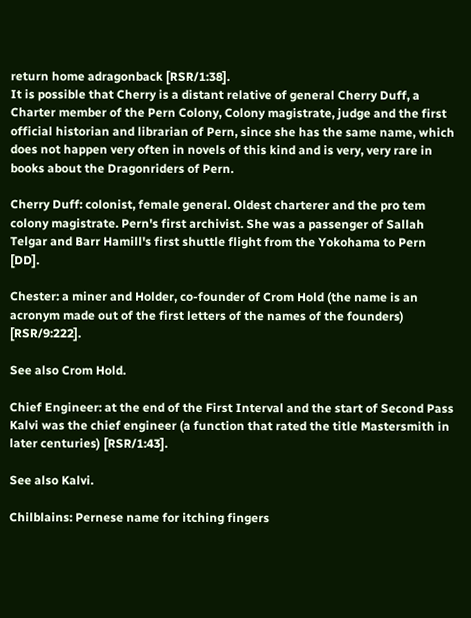return home adragonback [RSR/1:38].
It is possible that Cherry is a distant relative of general Cherry Duff, a Charter member of the Pern Colony, Colony magistrate, judge and the first official historian and librarian of Pern, since she has the same name, which does not happen very often in novels of this kind and is very, very rare in books about the Dragonriders of Pern.

Cherry Duff: colonist, female general. Oldest charterer and the pro tem colony magistrate. Pern's first archivist. She was a passenger of Sallah Telgar and Barr Hamill's first shuttle flight from the Yokohama to Pern [DD].

Chester: a miner and Holder, co-founder of Crom Hold (the name is an acronym made out of the first letters of the names of the founders) [RSR/9:222].

See also Crom Hold.

Chief Engineer: at the end of the First Interval and the start of Second Pass Kalvi was the chief engineer (a function that rated the title Mastersmith in later centuries) [RSR/1:43].

See also Kalvi.

Chilblains: Pernese name for itching fingers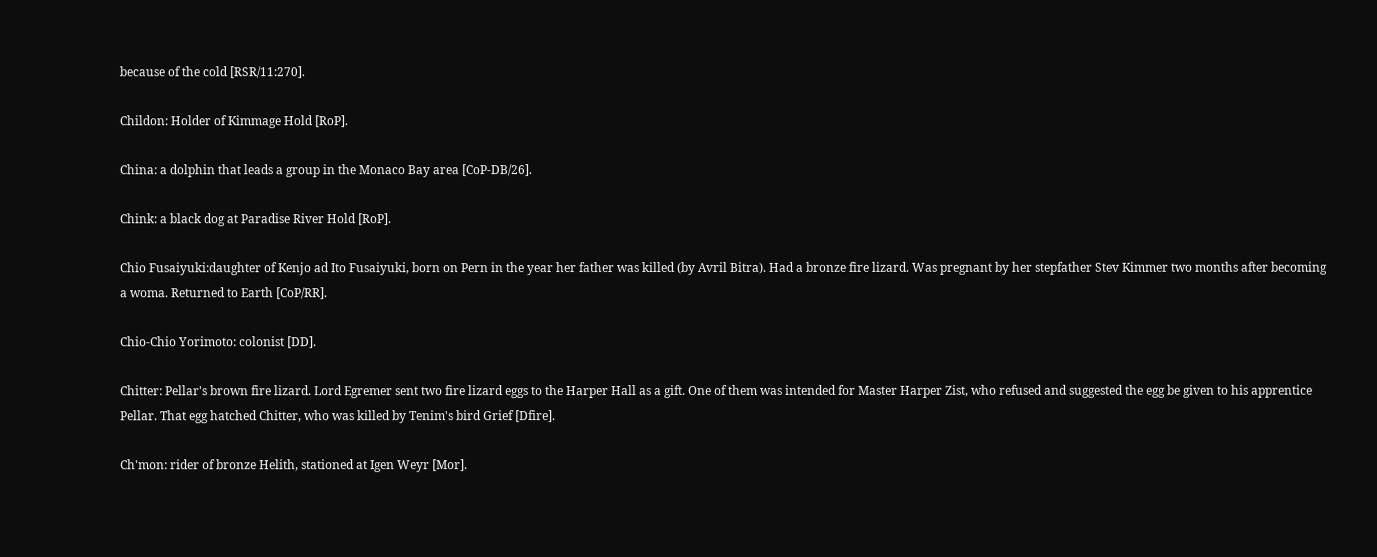because of the cold [RSR/11:270].

Childon: Holder of Kimmage Hold [RoP].

China: a dolphin that leads a group in the Monaco Bay area [CoP-DB/26].

Chink: a black dog at Paradise River Hold [RoP].

Chio Fusaiyuki:daughter of Kenjo ad Ito Fusaiyuki, born on Pern in the year her father was killed (by Avril Bitra). Had a bronze fire lizard. Was pregnant by her stepfather Stev Kimmer two months after becoming a woma. Returned to Earth [CoP/RR].

Chio-Chio Yorimoto: colonist [DD].

Chitter: Pellar's brown fire lizard. Lord Egremer sent two fire lizard eggs to the Harper Hall as a gift. One of them was intended for Master Harper Zist, who refused and suggested the egg be given to his apprentice Pellar. That egg hatched Chitter, who was killed by Tenim's bird Grief [Dfire].

Ch'mon: rider of bronze Helith, stationed at Igen Weyr [Mor].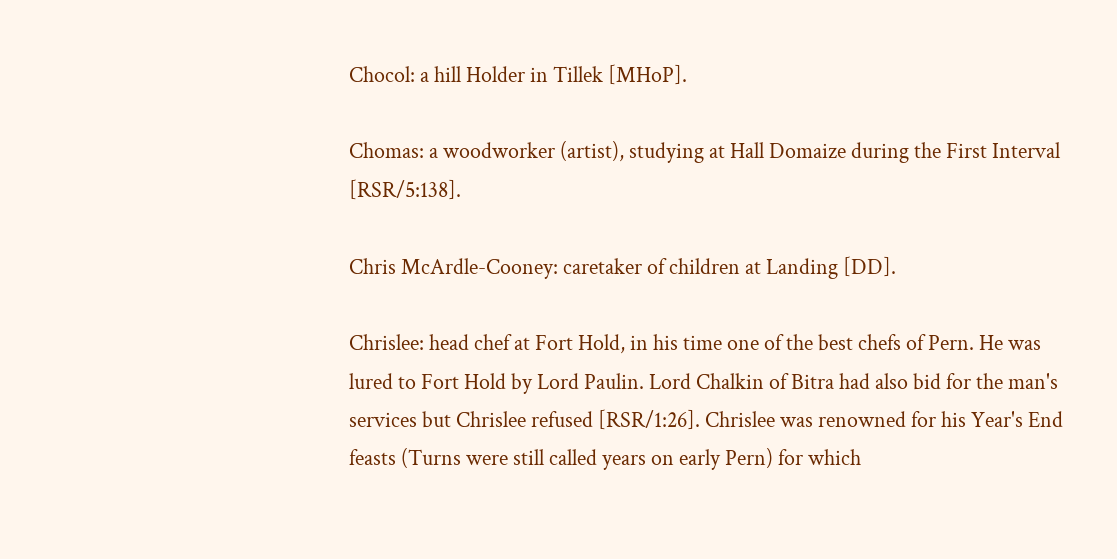Chocol: a hill Holder in Tillek [MHoP].

Chomas: a woodworker (artist), studying at Hall Domaize during the First Interval [RSR/5:138].

Chris McArdle-Cooney: caretaker of children at Landing [DD].

Chrislee: head chef at Fort Hold, in his time one of the best chefs of Pern. He was lured to Fort Hold by Lord Paulin. Lord Chalkin of Bitra had also bid for the man's services but Chrislee refused [RSR/1:26]. Chrislee was renowned for his Year's End feasts (Turns were still called years on early Pern) for which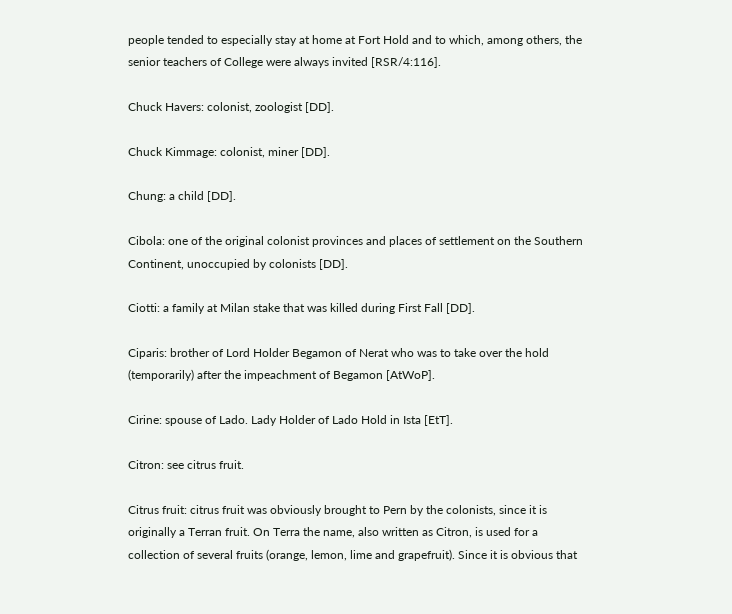people tended to especially stay at home at Fort Hold and to which, among others, the senior teachers of College were always invited [RSR/4:116].

Chuck Havers: colonist, zoologist [DD].

Chuck Kimmage: colonist, miner [DD].

Chung: a child [DD].

Cibola: one of the original colonist provinces and places of settlement on the Southern Continent, unoccupied by colonists [DD].

Ciotti: a family at Milan stake that was killed during First Fall [DD].

Ciparis: brother of Lord Holder Begamon of Nerat who was to take over the hold (temporarily) after the impeachment of Begamon [AtWoP].

Cirine: spouse of Lado. Lady Holder of Lado Hold in Ista [EtT].

Citron: see citrus fruit.

Citrus fruit: citrus fruit was obviously brought to Pern by the colonists, since it is originally a Terran fruit. On Terra the name, also written as Citron, is used for a collection of several fruits (orange, lemon, lime and grapefruit). Since it is obvious that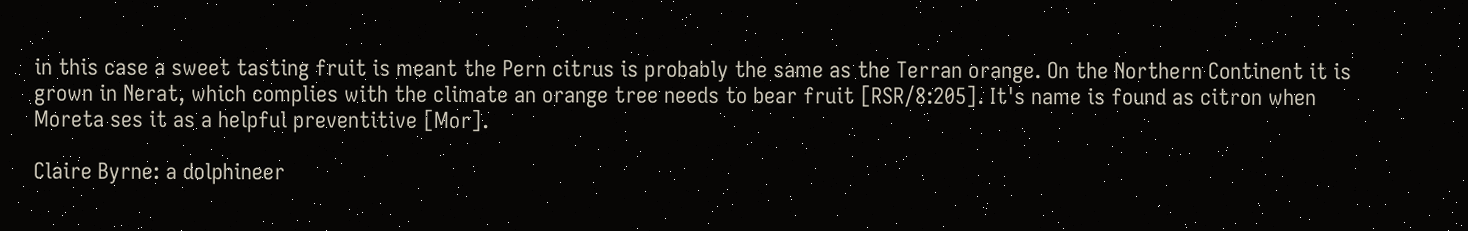in this case a sweet tasting fruit is meant the Pern citrus is probably the same as the Terran orange. On the Northern Continent it is grown in Nerat, which complies with the climate an orange tree needs to bear fruit [RSR/8:205]. It's name is found as citron when Moreta ses it as a helpful preventitive [Mor].

Claire Byrne: a dolphineer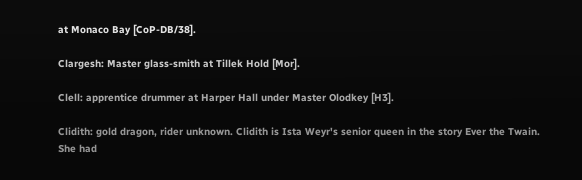at Monaco Bay [CoP-DB/38].

Clargesh: Master glass-smith at Tillek Hold [Mor].

Clell: apprentice drummer at Harper Hall under Master Olodkey [H3].

Clidith: gold dragon, rider unknown. Clidith is Ista Weyr's senior queen in the story Ever the Twain. She had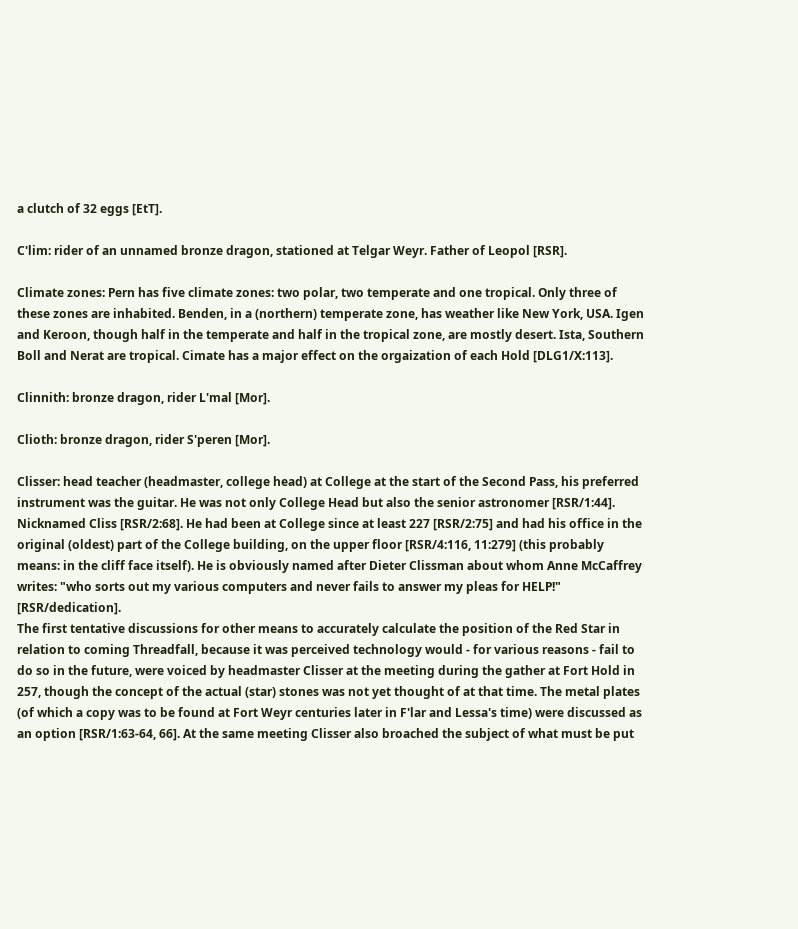a clutch of 32 eggs [EtT].

C'lim: rider of an unnamed bronze dragon, stationed at Telgar Weyr. Father of Leopol [RSR].

Climate zones: Pern has five climate zones: two polar, two temperate and one tropical. Only three of these zones are inhabited. Benden, in a (northern) temperate zone, has weather like New York, USA. Igen and Keroon, though half in the temperate and half in the tropical zone, are mostly desert. Ista, Southern Boll and Nerat are tropical. Cimate has a major effect on the orgaization of each Hold [DLG1/X:113].

Clinnith: bronze dragon, rider L'mal [Mor].

Clioth: bronze dragon, rider S'peren [Mor].

Clisser: head teacher (headmaster, college head) at College at the start of the Second Pass, his preferred instrument was the guitar. He was not only College Head but also the senior astronomer [RSR/1:44]. Nicknamed Cliss [RSR/2:68]. He had been at College since at least 227 [RSR/2:75] and had his office in the original (oldest) part of the College building, on the upper floor [RSR/4:116, 11:279] (this probably means: in the cliff face itself). He is obviously named after Dieter Clissman about whom Anne McCaffrey writes: "who sorts out my various computers and never fails to answer my pleas for HELP!" [RSR/dedication].
The first tentative discussions for other means to accurately calculate the position of the Red Star in relation to coming Threadfall, because it was perceived technology would - for various reasons - fail to do so in the future, were voiced by headmaster Clisser at the meeting during the gather at Fort Hold in 257, though the concept of the actual (star) stones was not yet thought of at that time. The metal plates (of which a copy was to be found at Fort Weyr centuries later in F'lar and Lessa's time) were discussed as an option [RSR/1:63-64, 66]. At the same meeting Clisser also broached the subject of what must be put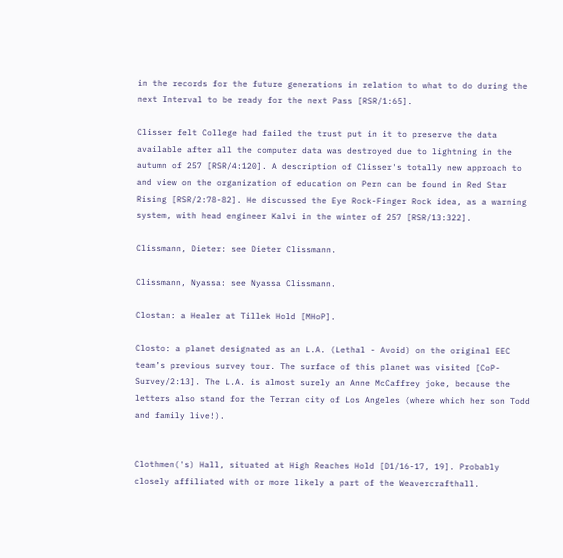in the records for the future generations in relation to what to do during the next Interval to be ready for the next Pass [RSR/1:65].

Clisser felt College had failed the trust put in it to preserve the data available after all the computer data was destroyed due to lightning in the autumn of 257 [RSR/4:120]. A description of Clisser's totally new approach to and view on the organization of education on Pern can be found in Red Star Rising [RSR/2:78-82]. He discussed the Eye Rock-Finger Rock idea, as a warning system, with head engineer Kalvi in the winter of 257 [RSR/13:322].

Clissmann, Dieter: see Dieter Clissmann.

Clissmann, Nyassa: see Nyassa Clissmann.

Clostan: a Healer at Tillek Hold [MHoP].

Closto: a planet designated as an L.A. (Lethal - Avoid) on the original EEC team’s previous survey tour. The surface of this planet was visited [CoP-Survey/2:13]. The L.A. is almost surely an Anne McCaffrey joke, because the letters also stand for the Terran city of Los Angeles (where which her son Todd and family live!).


Clothmen('s) Hall, situated at High Reaches Hold [D1/16-17, 19]. Probably closely affiliated with or more likely a part of the Weavercrafthall.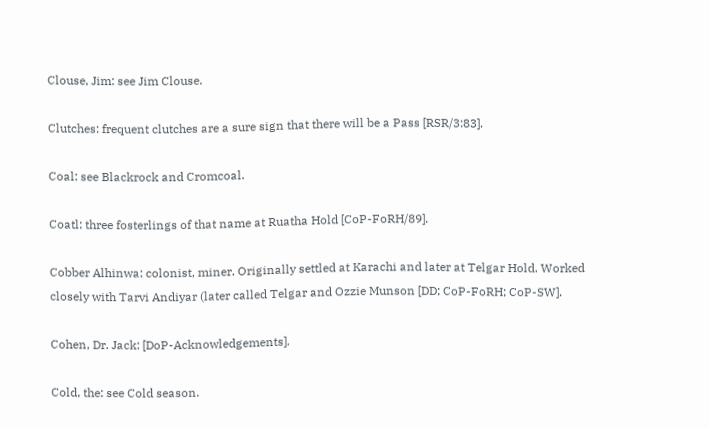Clouse, Jim: see Jim Clouse.

Clutches: frequent clutches are a sure sign that there will be a Pass [RSR/3:83].

Coal: see Blackrock and Cromcoal.

Coatl: three fosterlings of that name at Ruatha Hold [CoP-FoRH/89].

Cobber Alhinwa: colonist, miner. Originally settled at Karachi and later at Telgar Hold. Worked closely with Tarvi Andiyar (later called Telgar and Ozzie Munson [DD; CoP-FoRH; CoP-SW].

Cohen, Dr. Jack: [DoP-Acknowledgements].

Cold, the: see Cold season.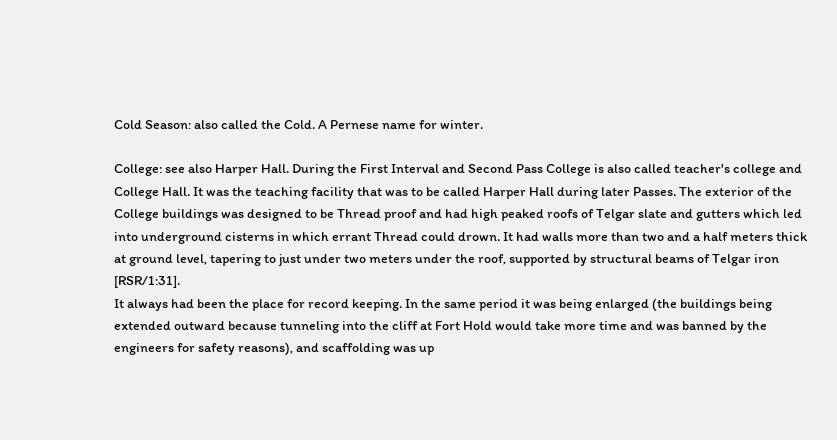Cold Season: also called the Cold. A Pernese name for winter.

College: see also Harper Hall. During the First Interval and Second Pass College is also called teacher's college and College Hall. It was the teaching facility that was to be called Harper Hall during later Passes. The exterior of the College buildings was designed to be Thread proof and had high peaked roofs of Telgar slate and gutters which led into underground cisterns in which errant Thread could drown. It had walls more than two and a half meters thick at ground level, tapering to just under two meters under the roof, supported by structural beams of Telgar iron [RSR/1:31].
It always had been the place for record keeping. In the same period it was being enlarged (the buildings being extended outward because tunneling into the cliff at Fort Hold would take more time and was banned by the engineers for safety reasons), and scaffolding was up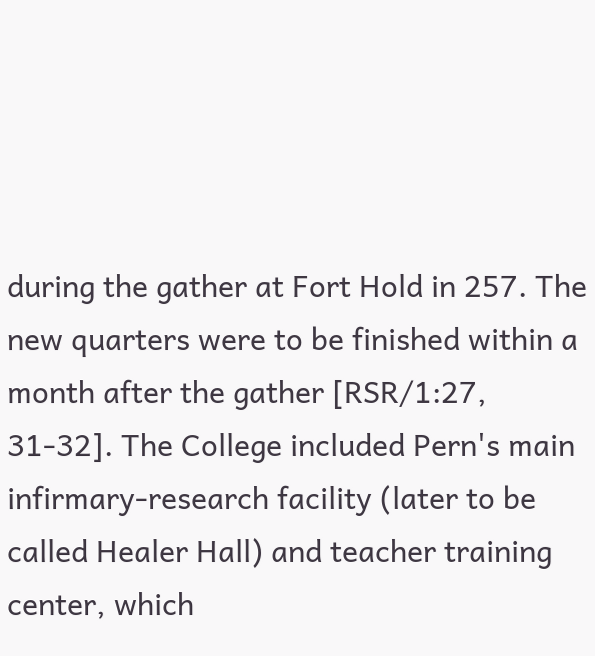during the gather at Fort Hold in 257. The new quarters were to be finished within a month after the gather [RSR/1:27, 31-32]. The College included Pern's main infirmary-research facility (later to be called Healer Hall) and teacher training center, which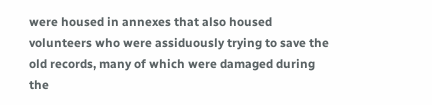were housed in annexes that also housed volunteers who were assiduously trying to save the old records, many of which were damaged during the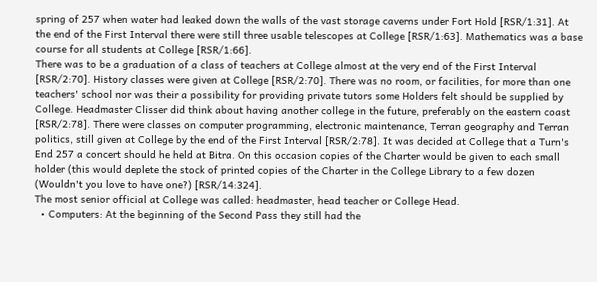spring of 257 when water had leaked down the walls of the vast storage caverns under Fort Hold [RSR/1:31]. At the end of the First Interval there were still three usable telescopes at College [RSR/1:63]. Mathematics was a base course for all students at College [RSR/1:66].
There was to be a graduation of a class of teachers at College almost at the very end of the First Interval [RSR/2:70]. History classes were given at College [RSR/2:70]. There was no room, or facilities, for more than one teachers' school nor was their a possibility for providing private tutors some Holders felt should be supplied by College. Headmaster Clisser did think about having another college in the future, preferably on the eastern coast [RSR/2:78]. There were classes on computer programming, electronic maintenance, Terran geography and Terran politics, still given at College by the end of the First Interval [RSR/2:78]. It was decided at College that a Turn's End 257 a concert should he held at Bitra. On this occasion copies of the Charter would be given to each small holder (this would deplete the stock of printed copies of the Charter in the College Library to a few dozen (Wouldn't you love to have one?) [RSR/14:324].
The most senior official at College was called: headmaster, head teacher or College Head.
  • Computers: At the beginning of the Second Pass they still had the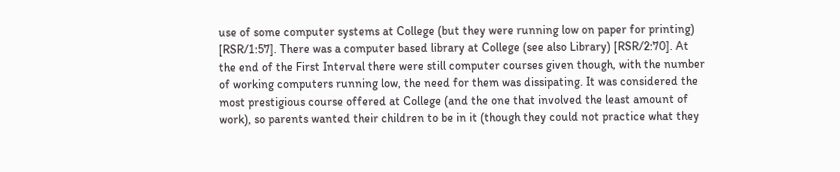use of some computer systems at College (but they were running low on paper for printing) [RSR/1:57]. There was a computer based library at College (see also Library) [RSR/2:70]. At the end of the First Interval there were still computer courses given though, with the number of working computers running low, the need for them was dissipating. It was considered the most prestigious course offered at College (and the one that involved the least amount of work), so parents wanted their children to be in it (though they could not practice what they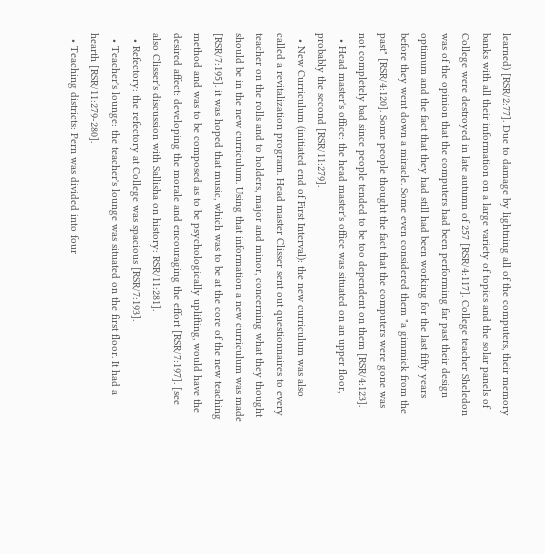learned) [RSR/2:77]. Due to damage by lightning all of the computers, their memory banks with all their information on a large variety of topics and the solar panels of College were destroyed in late autumn of 257 [RSR/4:117]. College teacher Sheledon was of the opinion that the computers had been performing far past their design optimum and the fact that they had still had been working for the last fifty years before they went down a miracle. Some even considered them "a gimmick from the past" [RSR/4:120]. Some people thought the fact that the computers were gone was not completely bad since people tended to be too dependent on them [RSR/4:123].
  • Head master's office: the head master's office was situated on an upper floor, probably the second [RSR/11:279].
  • New Curriculum (initiated end of First Interval): the new curriculum was also called a revitalization program. Head master Clisser sent out questionnaires to every teacher on the rolls and to holders, major and minor, concerning what they thought should be in the new curriculum. Using that information a new curriculum was made [RSR/7:195]. it was hoped that music, which was to be at the core of the new teaching method and was to be composed as to be psychologically uplifting, would have the desired affect: developing the morale and encouraging the effort [RSR/7:197]. [see also Clisser's discussion with Sallisha on history: RSR/11:281].
  • Refectory: the refectory at College was spacious [RSR/7:193].
  • Teacher's lounge: the teacher's lounge was situated on the first floor. It had a hearth [RSR/11:279-280].
  • Teaching districts: Pern was divided into four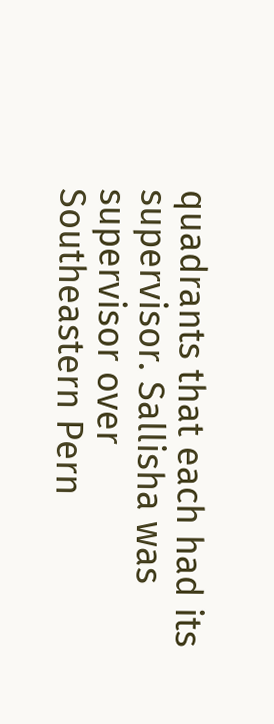quadrants that each had its supervisor. Sallisha was supervisor over Southeastern Pern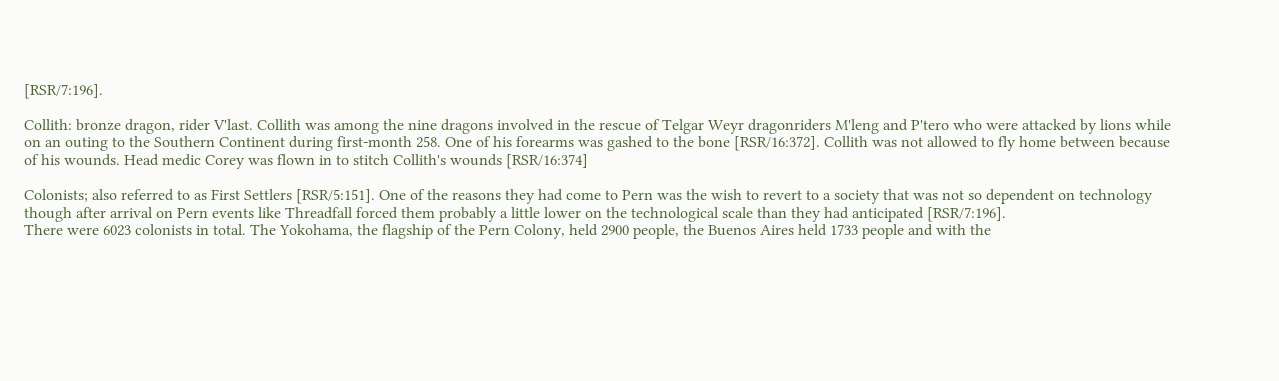[RSR/7:196].

Collith: bronze dragon, rider V'last. Collith was among the nine dragons involved in the rescue of Telgar Weyr dragonriders M'leng and P'tero who were attacked by lions while on an outing to the Southern Continent during first-month 258. One of his forearms was gashed to the bone [RSR/16:372]. Collith was not allowed to fly home between because of his wounds. Head medic Corey was flown in to stitch Collith's wounds [RSR/16:374]

Colonists; also referred to as First Settlers [RSR/5:151]. One of the reasons they had come to Pern was the wish to revert to a society that was not so dependent on technology though after arrival on Pern events like Threadfall forced them probably a little lower on the technological scale than they had anticipated [RSR/7:196].
There were 6023 colonists in total. The Yokohama, the flagship of the Pern Colony, held 2900 people, the Buenos Aires held 1733 people and with the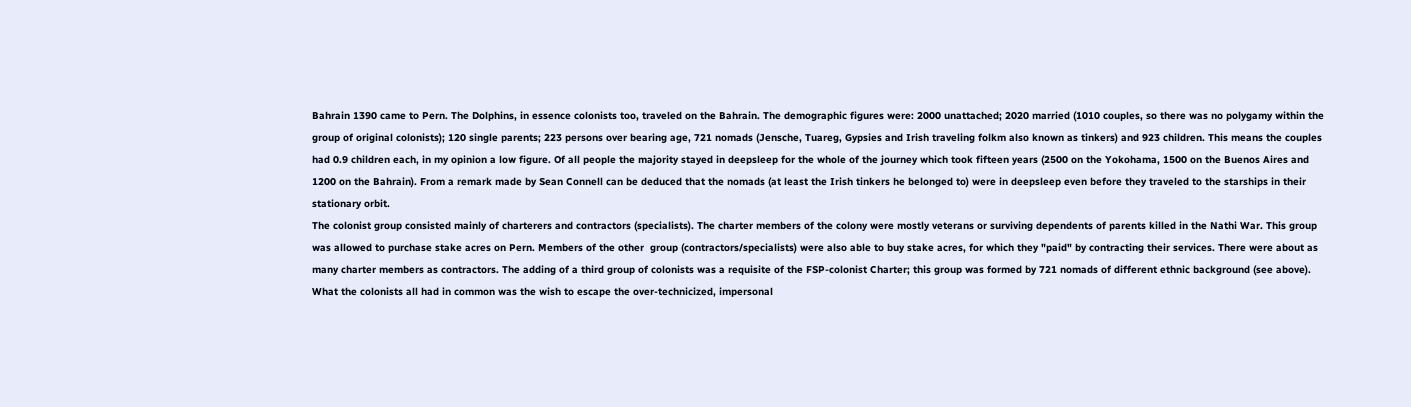Bahrain 1390 came to Pern. The Dolphins, in essence colonists too, traveled on the Bahrain. The demographic figures were: 2000 unattached; 2020 married (1010 couples, so there was no polygamy within the group of original colonists); 120 single parents; 223 persons over bearing age, 721 nomads (Jensche, Tuareg, Gypsies and Irish traveling folkm also known as tinkers) and 923 children. This means the couples had 0.9 children each, in my opinion a low figure. Of all people the majority stayed in deepsleep for the whole of the journey which took fifteen years (2500 on the Yokohama, 1500 on the Buenos Aires and 1200 on the Bahrain). From a remark made by Sean Connell can be deduced that the nomads (at least the Irish tinkers he belonged to) were in deepsleep even before they traveled to the starships in their stationary orbit.
The colonist group consisted mainly of charterers and contractors (specialists). The charter members of the colony were mostly veterans or surviving dependents of parents killed in the Nathi War. This group was allowed to purchase stake acres on Pern. Members of the other  group (contractors/specialists) were also able to buy stake acres, for which they "paid" by contracting their services. There were about as many charter members as contractors. The adding of a third group of colonists was a requisite of the FSP-colonist Charter; this group was formed by 721 nomads of different ethnic background (see above). What the colonists all had in common was the wish to escape the over-technicized, impersonal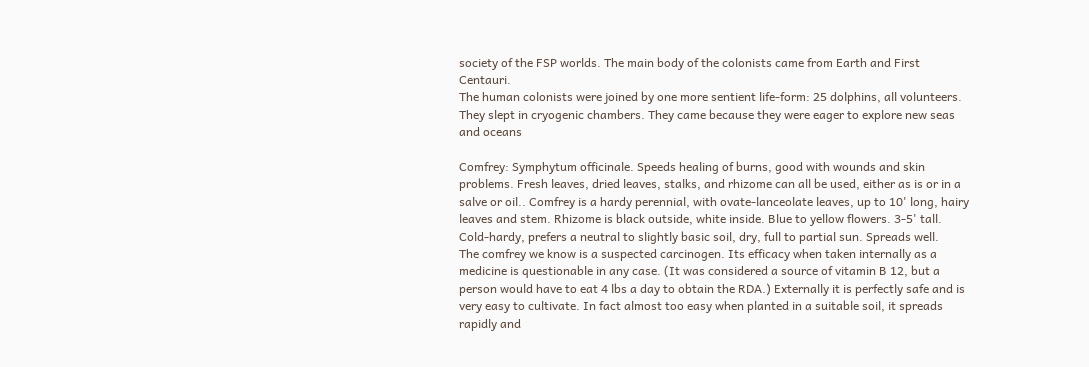society of the FSP worlds. The main body of the colonists came from Earth and First Centauri.
The human colonists were joined by one more sentient life-form: 25 dolphins, all volunteers. They slept in cryogenic chambers. They came because they were eager to explore new seas and oceans

Comfrey: Symphytum officinale. Speeds healing of burns, good with wounds and skin problems. Fresh leaves, dried leaves, stalks, and rhizome can all be used, either as is or in a salve or oil.. Comfrey is a hardy perennial, with ovate-lanceolate leaves, up to 10' long, hairy leaves and stem. Rhizome is black outside, white inside. Blue to yellow flowers. 3-5' tall. Cold-hardy, prefers a neutral to slightly basic soil, dry, full to partial sun. Spreads well.
The comfrey we know is a suspected carcinogen. Its efficacy when taken internally as a medicine is questionable in any case. (It was considered a source of vitamin B 12, but a person would have to eat 4 lbs a day to obtain the RDA.) Externally it is perfectly safe and is very easy to cultivate. In fact almost too easy when planted in a suitable soil, it spreads rapidly and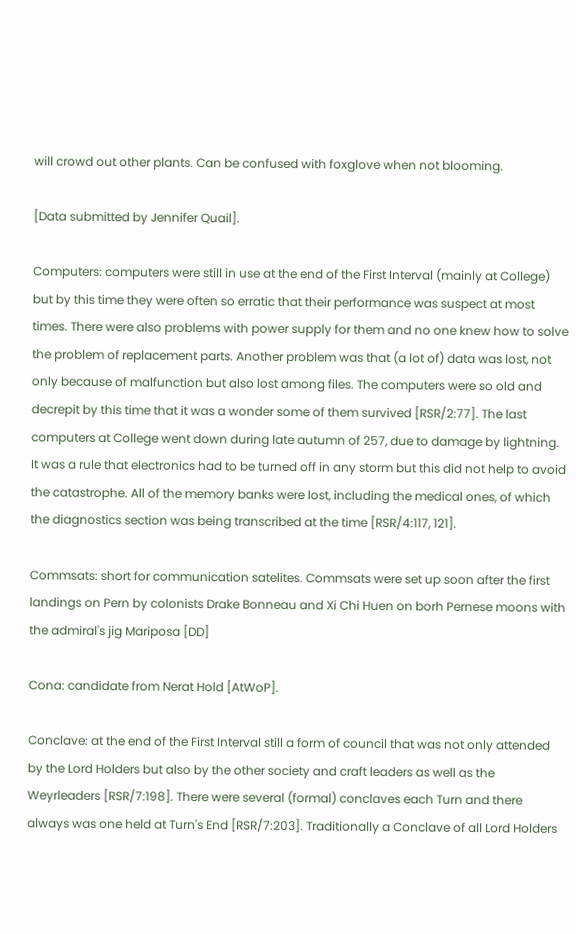will crowd out other plants. Can be confused with foxglove when not blooming.

[Data submitted by Jennifer Quail].

Computers: computers were still in use at the end of the First Interval (mainly at College) but by this time they were often so erratic that their performance was suspect at most times. There were also problems with power supply for them and no one knew how to solve the problem of replacement parts. Another problem was that (a lot of) data was lost, not only because of malfunction but also lost among files. The computers were so old and decrepit by this time that it was a wonder some of them survived [RSR/2:77]. The last computers at College went down during late autumn of 257, due to damage by lightning. It was a rule that electronics had to be turned off in any storm but this did not help to avoid the catastrophe. All of the memory banks were lost, including the medical ones, of which the diagnostics section was being transcribed at the time [RSR/4:117, 121].

Commsats: short for communication satelites. Commsats were set up soon after the first landings on Pern by colonists Drake Bonneau and Xi Chi Huen on borh Pernese moons with the admiral's jig Mariposa [DD]

Cona: candidate from Nerat Hold [AtWoP].

Conclave: at the end of the First Interval still a form of council that was not only attended by the Lord Holders but also by the other society and craft leaders as well as the Weyrleaders [RSR/7:198]. There were several (formal) conclaves each Turn and there always was one held at Turn's End [RSR/7:203]. Traditionally a Conclave of all Lord Holders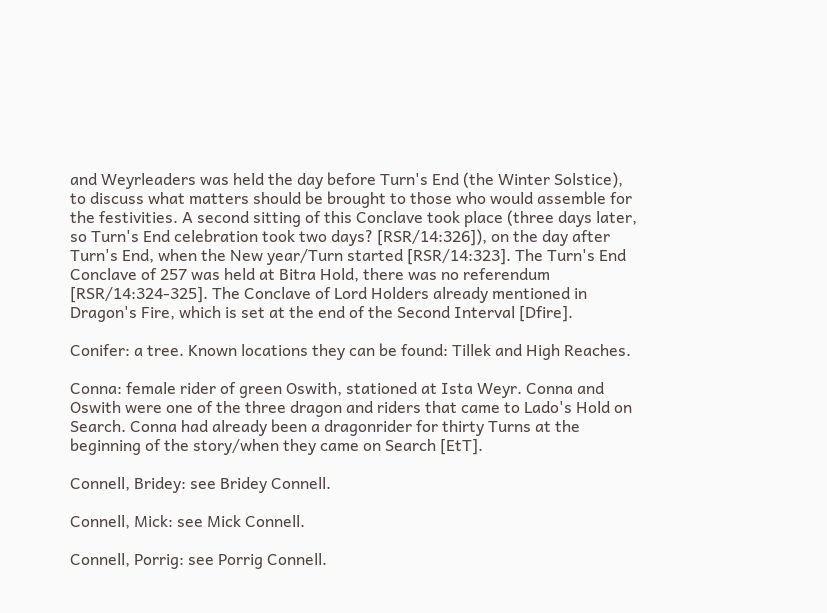and Weyrleaders was held the day before Turn's End (the Winter Solstice), to discuss what matters should be brought to those who would assemble for the festivities. A second sitting of this Conclave took place (three days later, so Turn's End celebration took two days? [RSR/14:326]), on the day after Turn's End, when the New year/Turn started [RSR/14:323]. The Turn's End Conclave of 257 was held at Bitra Hold, there was no referendum [RSR/14:324-325]. The Conclave of Lord Holders already mentioned in Dragon's Fire, which is set at the end of the Second Interval [Dfire].

Conifer: a tree. Known locations they can be found: Tillek and High Reaches.

Conna: female rider of green Oswith, stationed at Ista Weyr. Conna and Oswith were one of the three dragon and riders that came to Lado's Hold on Search. Conna had already been a dragonrider for thirty Turns at the beginning of the story/when they came on Search [EtT].

Connell, Bridey: see Bridey Connell.

Connell, Mick: see Mick Connell.

Connell, Porrig: see Porrig Connell.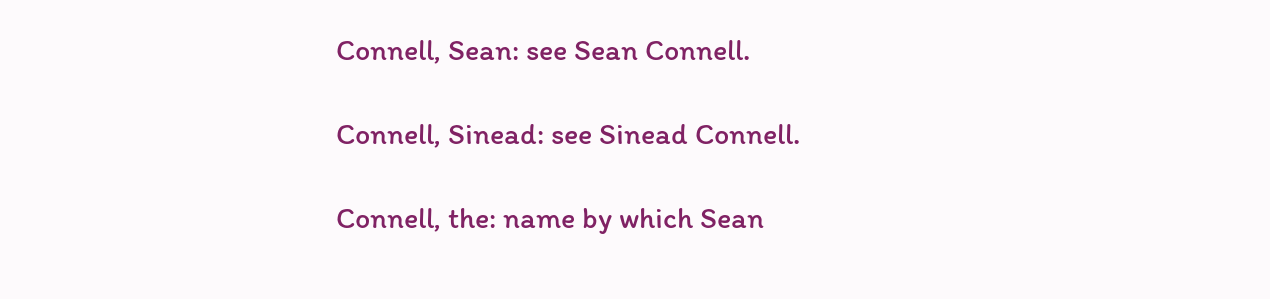Connell, Sean: see Sean Connell.

Connell, Sinead: see Sinead Connell.

Connell, the: name by which Sean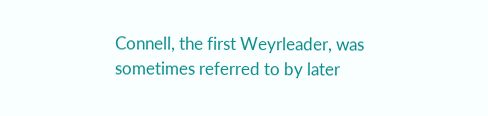Connell, the first Weyrleader, was sometimes referred to by later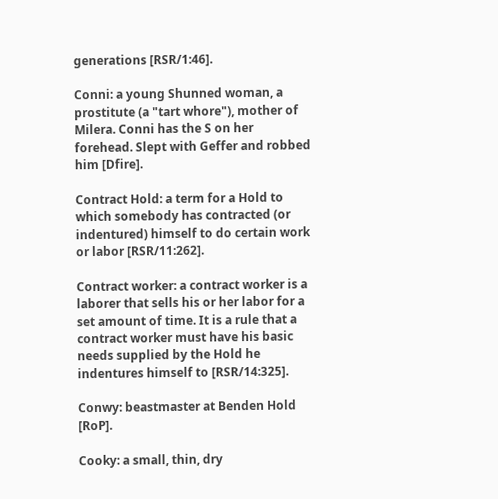generations [RSR/1:46].

Conni: a young Shunned woman, a prostitute (a "tart whore"), mother of Milera. Conni has the S on her forehead. Slept with Geffer and robbed him [Dfire].

Contract Hold: a term for a Hold to which somebody has contracted (or indentured) himself to do certain work or labor [RSR/11:262].

Contract worker: a contract worker is a laborer that sells his or her labor for a set amount of time. It is a rule that a contract worker must have his basic needs supplied by the Hold he indentures himself to [RSR/14:325].

Conwy: beastmaster at Benden Hold [RoP].

Cooky: a small, thin, dry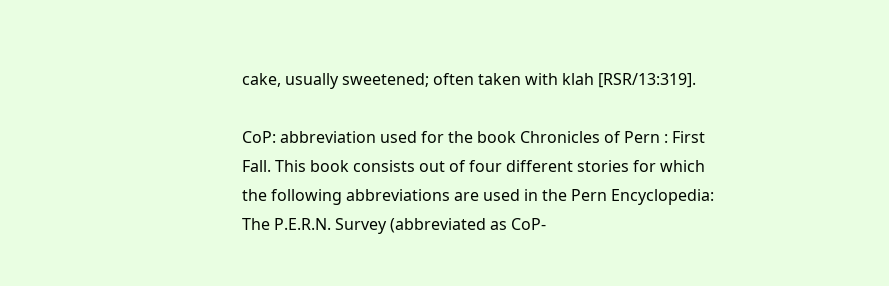cake, usually sweetened; often taken with klah [RSR/13:319].

CoP: abbreviation used for the book Chronicles of Pern : First Fall. This book consists out of four different stories for which the following abbreviations are used in the Pern Encyclopedia: The P.E.R.N. Survey (abbreviated as CoP-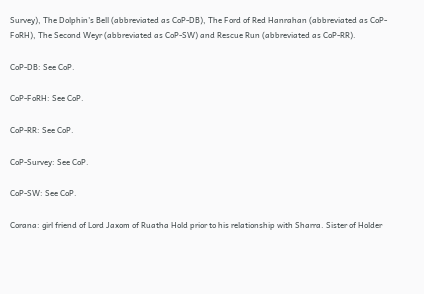Survey), The Dolphin's Bell (abbreviated as CoP-DB), The Ford of Red Hanrahan (abbreviated as CoP-FoRH), The Second Weyr (abbreviated as CoP-SW) and Rescue Run (abbreviated as CoP-RR).

CoP-DB: See CoP.

CoP-FoRH: See CoP.

CoP-RR: See CoP.

CoP-Survey: See CoP.

CoP-SW: See CoP.

Corana: girl friend of Lord Jaxom of Ruatha Hold prior to his relationship with Sharra. Sister of Holder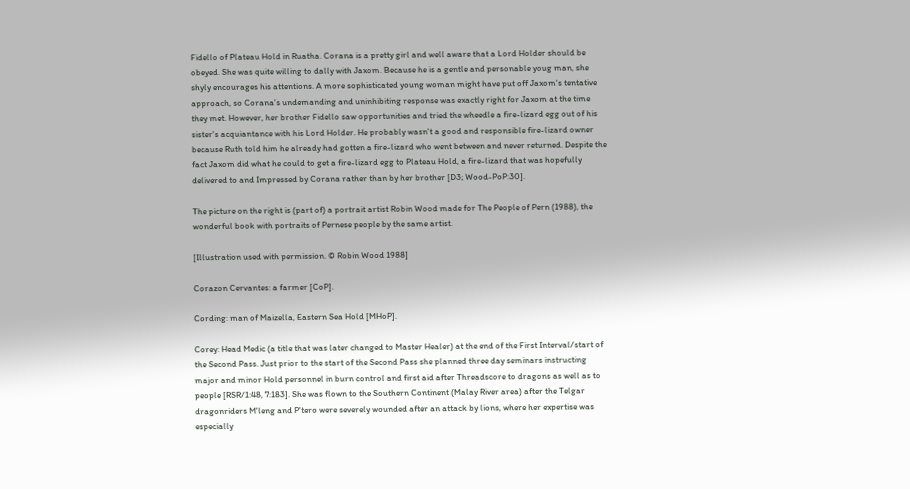Fidello of Plateau Hold in Ruatha. Corana is a pretty girl and well aware that a Lord Holder should be obeyed. She was quite willing to dally with Jaxom. Because he is a gentle and personable youg man, she shyly encourages his attentions. A more sophisticated young woman might have put off Jaxom's tentative approach, so Corana's undemanding and uninhibiting response was exactly right for Jaxom at the time they met. However, her brother Fidello saw opportunities and tried the wheedle a fire-lizard egg out of his sister's acquiantance with his Lord Holder. He probably wasn't a good and responsible fire-lizard owner because Ruth told him he already had gotten a fire-lizard who went between and never returned. Despite the fact Jaxom did what he could to get a fire-lizard egg to Plateau Hold, a fire-lizard that was hopefully delivered to and Impressed by Corana rather than by her brother [D3; Wood-PoP:30].

The picture on the right is (part of) a portrait artist Robin Wood made for The People of Pern (1988), the wonderful book with portraits of Pernese people by the same artist.

[Illustration used with permission. © Robin Wood 1988]

Corazon Cervantes: a farmer [CoP].

Cording: man of Maizella, Eastern Sea Hold [MHoP].

Corey: Head Medic (a title that was later changed to Master Healer) at the end of the First Interval/start of the Second Pass. Just prior to the start of the Second Pass she planned three day seminars instructing major and minor Hold personnel in burn control and first aid after Threadscore to dragons as well as to people [RSR/1:48, 7:183]. She was flown to the Southern Continent (Malay River area) after the Telgar dragonriders M'leng and P'tero were severely wounded after an attack by lions, where her expertise was especially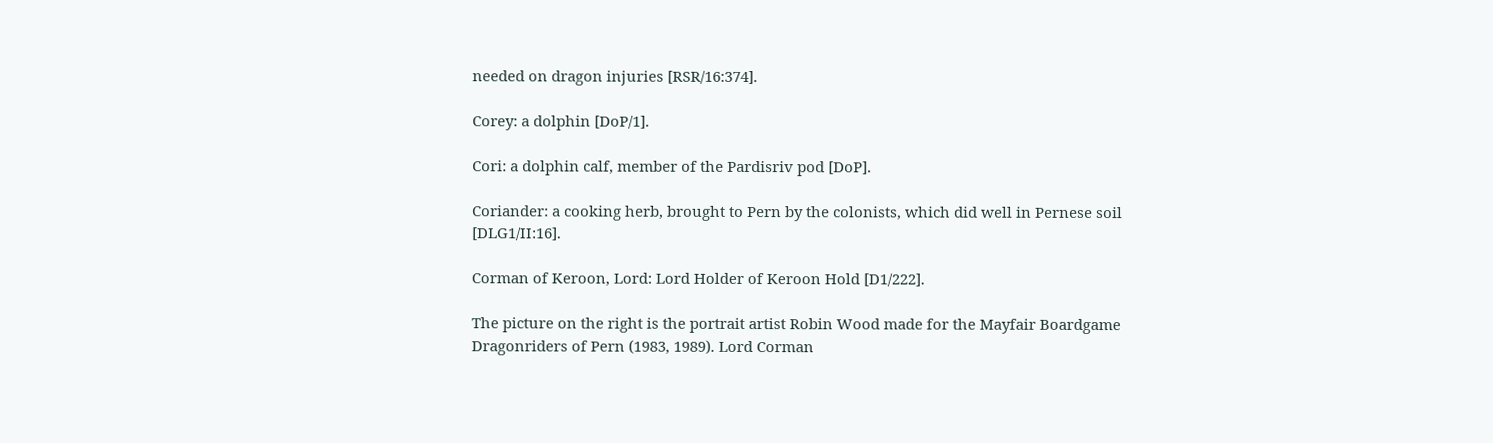needed on dragon injuries [RSR/16:374].

Corey: a dolphin [DoP/1].

Cori: a dolphin calf, member of the Pardisriv pod [DoP].

Coriander: a cooking herb, brought to Pern by the colonists, which did well in Pernese soil [DLG1/II:16].

Corman of Keroon, Lord: Lord Holder of Keroon Hold [D1/222].

The picture on the right is the portrait artist Robin Wood made for the Mayfair Boardgame Dragonriders of Pern (1983, 1989). Lord Corman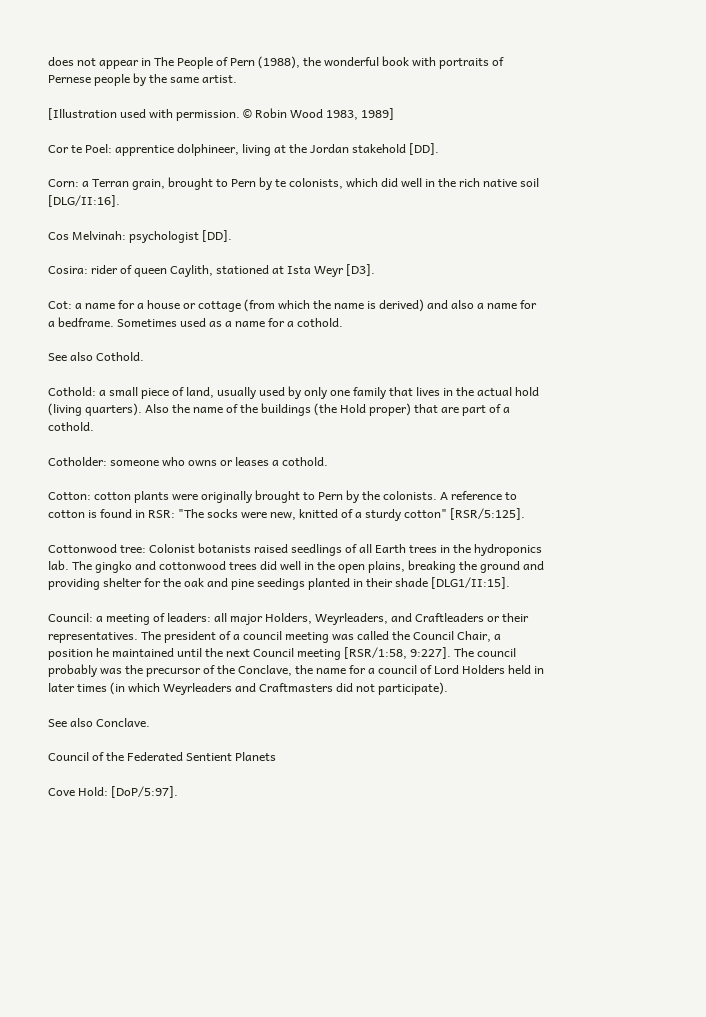does not appear in The People of Pern (1988), the wonderful book with portraits of Pernese people by the same artist.

[Illustration used with permission. © Robin Wood 1983, 1989]

Cor te Poel: apprentice dolphineer, living at the Jordan stakehold [DD].

Corn: a Terran grain, brought to Pern by te colonists, which did well in the rich native soil [DLG/II:16].

Cos Melvinah: psychologist [DD].

Cosira: rider of queen Caylith, stationed at Ista Weyr [D3].

Cot: a name for a house or cottage (from which the name is derived) and also a name for a bedframe. Sometimes used as a name for a cothold.

See also Cothold.

Cothold: a small piece of land, usually used by only one family that lives in the actual hold (living quarters). Also the name of the buildings (the Hold proper) that are part of a cothold.

Cotholder: someone who owns or leases a cothold.

Cotton: cotton plants were originally brought to Pern by the colonists. A reference to cotton is found in RSR: "The socks were new, knitted of a sturdy cotton" [RSR/5:125].

Cottonwood tree: Colonist botanists raised seedlings of all Earth trees in the hydroponics lab. The gingko and cottonwood trees did well in the open plains, breaking the ground and providing shelter for the oak and pine seedings planted in their shade [DLG1/II:15].

Council: a meeting of leaders: all major Holders, Weyrleaders, and Craftleaders or their representatives. The president of a council meeting was called the Council Chair, a position he maintained until the next Council meeting [RSR/1:58, 9:227]. The council probably was the precursor of the Conclave, the name for a council of Lord Holders held in later times (in which Weyrleaders and Craftmasters did not participate).

See also Conclave.

Council of the Federated Sentient Planets

Cove Hold: [DoP/5:97].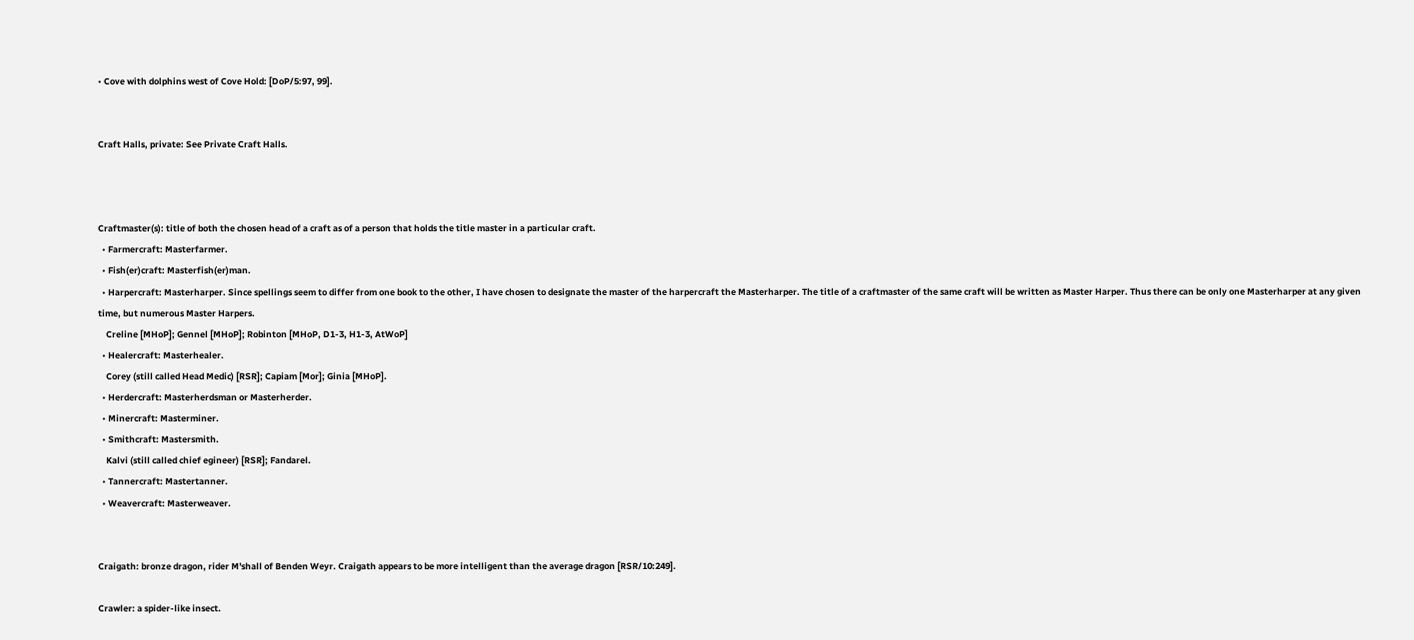• Cove with dolphins west of Cove Hold: [DoP/5:97, 99].


Craft Halls, private: See Private Craft Halls.



Craftmaster(s): title of both the chosen head of a craft as of a person that holds the title master in a particular craft.
  • Farmercraft: Masterfarmer.
  • Fish(er)craft: Masterfish(er)man.
  • Harpercraft: Masterharper. Since spellings seem to differ from one book to the other, I have chosen to designate the master of the harpercraft the Masterharper. The title of a craftmaster of the same craft will be written as Master Harper. Thus there can be only one Masterharper at any given time, but numerous Master Harpers.
    Creline [MHoP]; Gennel [MHoP]; Robinton [MHoP, D1-3, H1-3, AtWoP]
  • Healercraft: Masterhealer.
    Corey (still called Head Medic) [RSR]; Capiam [Mor]; Ginia [MHoP].
  • Herdercraft: Masterherdsman or Masterherder.
  • Minercraft: Masterminer.
  • Smithcraft: Mastersmith.
    Kalvi (still called chief egineer) [RSR]; Fandarel.
  • Tannercraft: Mastertanner.
  • Weavercraft: Masterweaver.


Craigath: bronze dragon, rider M'shall of Benden Weyr. Craigath appears to be more intelligent than the average dragon [RSR/10:249].

Crawler: a spider-like insect.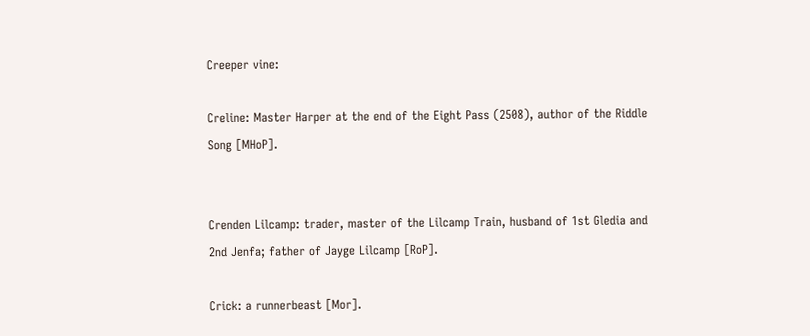Creeper vine:

Creline: Master Harper at the end of the Eight Pass (2508), author of the Riddle Song [MHoP].


Crenden Lilcamp: trader, master of the Lilcamp Train, husband of 1st Gledia and 2nd Jenfa; father of Jayge Lilcamp [RoP].

Crick: a runnerbeast [Mor].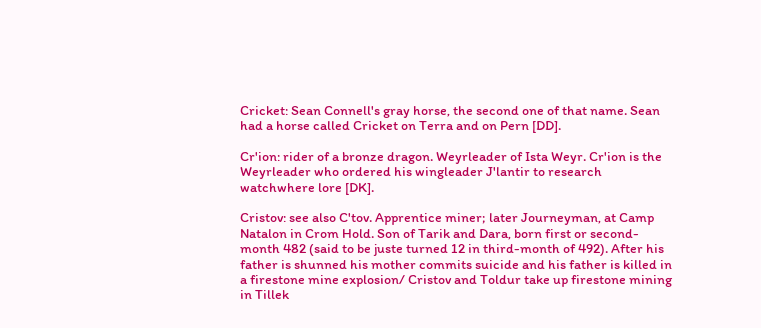Cricket: Sean Connell's gray horse, the second one of that name. Sean had a horse called Cricket on Terra and on Pern [DD].

Cr'ion: rider of a bronze dragon. Weyrleader of Ista Weyr. Cr'ion is the Weyrleader who ordered his wingleader J'lantir to research watchwhere lore [DK].

Cristov: see also C'tov. Apprentice miner; later Journeyman, at Camp Natalon in Crom Hold. Son of Tarik and Dara, born first or second-month 482 (said to be juste turned 12 in third-month of 492). After his father is shunned his mother commits suicide and his father is killed in a firestone mine explosion/ Cristov and Toldur take up firestone mining in Tillek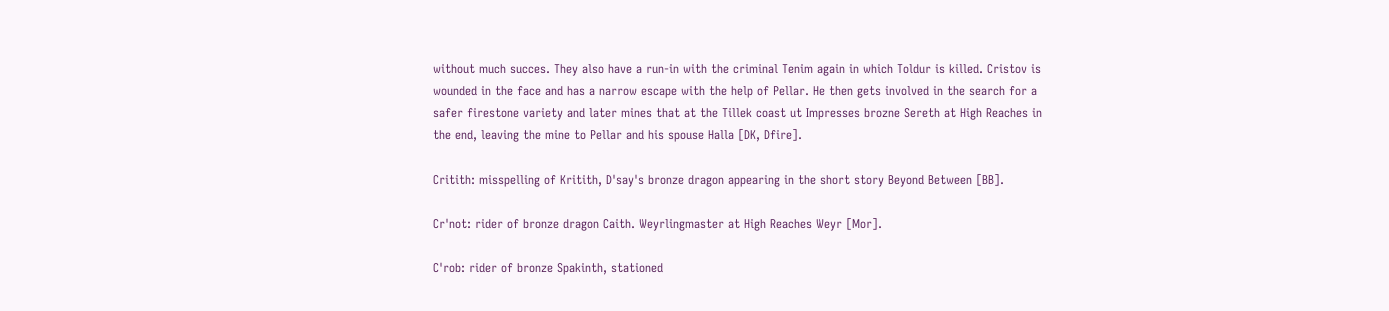without much succes. They also have a run-in with the criminal Tenim again in which Toldur is killed. Cristov is wounded in the face and has a narrow escape with the help of Pellar. He then gets involved in the search for a safer firestone variety and later mines that at the Tillek coast ut Impresses brozne Sereth at High Reaches in the end, leaving the mine to Pellar and his spouse Halla [DK, Dfire].

Critith: misspelling of Kritith, D'say's bronze dragon appearing in the short story Beyond Between [BB].

Cr'not: rider of bronze dragon Caith. Weyrlingmaster at High Reaches Weyr [Mor].

C'rob: rider of bronze Spakinth, stationed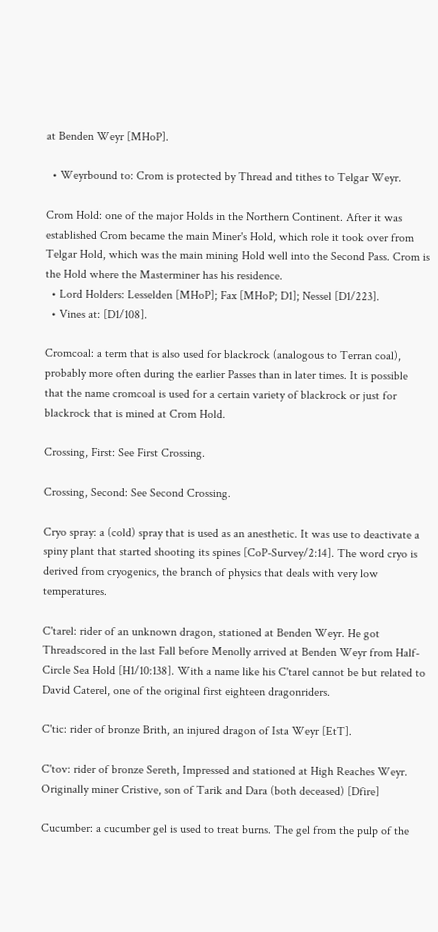at Benden Weyr [MHoP].

  • Weyrbound to: Crom is protected by Thread and tithes to Telgar Weyr.

Crom Hold: one of the major Holds in the Northern Continent. After it was established Crom became the main Miner's Hold, which role it took over from Telgar Hold, which was the main mining Hold well into the Second Pass. Crom is the Hold where the Masterminer has his residence.
  • Lord Holders: Lesselden [MHoP]; Fax [MHoP; D1]; Nessel [D1/223].
  • Vines at: [D1/108].

Cromcoal: a term that is also used for blackrock (analogous to Terran coal), probably more often during the earlier Passes than in later times. It is possible that the name cromcoal is used for a certain variety of blackrock or just for blackrock that is mined at Crom Hold.

Crossing, First: See First Crossing.

Crossing, Second: See Second Crossing.

Cryo spray: a (cold) spray that is used as an anesthetic. It was use to deactivate a spiny plant that started shooting its spines [CoP-Survey/2:14]. The word cryo is derived from cryogenics, the branch of physics that deals with very low temperatures.

C'tarel: rider of an unknown dragon, stationed at Benden Weyr. He got Threadscored in the last Fall before Menolly arrived at Benden Weyr from Half-Circle Sea Hold [H1/10:138]. With a name like his C'tarel cannot be but related to David Caterel, one of the original first eighteen dragonriders.

C'tic: rider of bronze Brith, an injured dragon of Ista Weyr [EtT].

C'tov: rider of bronze Sereth, Impressed and stationed at High Reaches Weyr. Originally miner Cristive, son of Tarik and Dara (both deceased) [Dfire]

Cucumber: a cucumber gel is used to treat burns. The gel from the pulp of the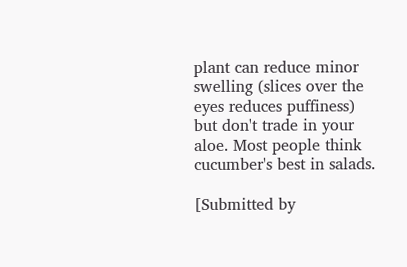plant can reduce minor swelling (slices over the eyes reduces puffiness) but don't trade in your aloe. Most people think cucumber's best in salads.

[Submitted by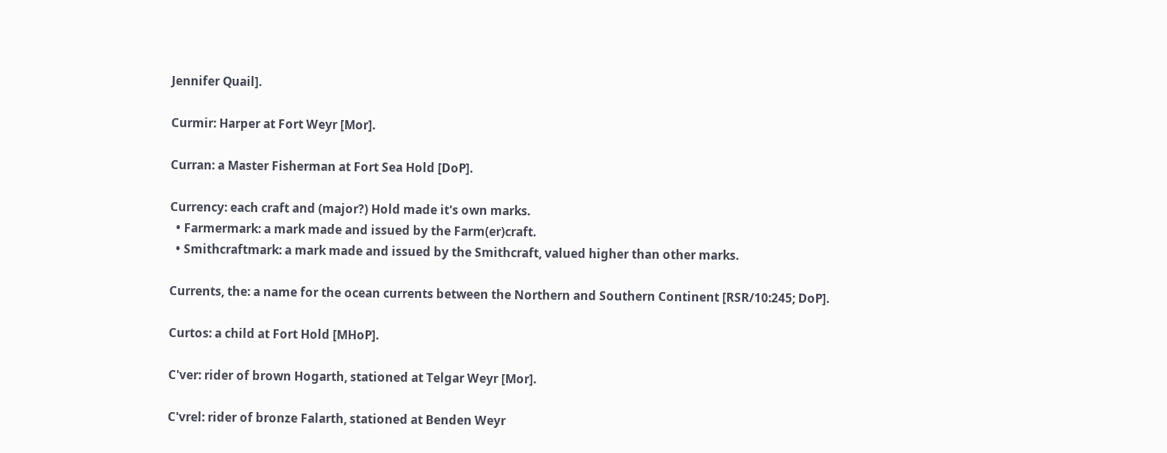Jennifer Quail].

Curmir: Harper at Fort Weyr [Mor].

Curran: a Master Fisherman at Fort Sea Hold [DoP].

Currency: each craft and (major?) Hold made it's own marks.
  • Farmermark: a mark made and issued by the Farm(er)craft.
  • Smithcraftmark: a mark made and issued by the Smithcraft, valued higher than other marks.

Currents, the: a name for the ocean currents between the Northern and Southern Continent [RSR/10:245; DoP].

Curtos: a child at Fort Hold [MHoP].

C'ver: rider of brown Hogarth, stationed at Telgar Weyr [Mor].

C'vrel: rider of bronze Falarth, stationed at Benden Weyr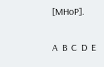[MHoP].

A  B  C  D  E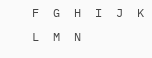F  G  H  I  J  K  L  M  N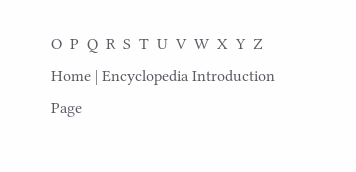O  P  Q  R  S  T  U  V  W  X  Y  Z
Home | Encyclopedia Introduction Page